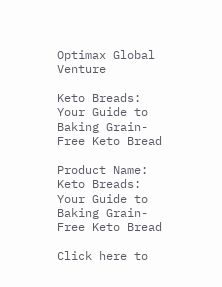Optimax Global Venture

Keto Breads: Your Guide to Baking Grain-Free Keto Bread

Product Name: Keto Breads: Your Guide to Baking Grain-Free Keto Bread

Click here to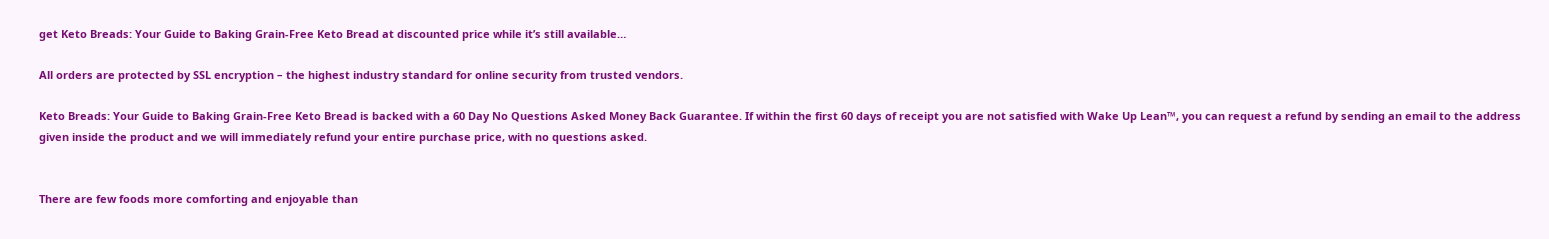get Keto Breads: Your Guide to Baking Grain-Free Keto Bread at discounted price while it’s still available…

All orders are protected by SSL encryption – the highest industry standard for online security from trusted vendors.

Keto Breads: Your Guide to Baking Grain-Free Keto Bread is backed with a 60 Day No Questions Asked Money Back Guarantee. If within the first 60 days of receipt you are not satisfied with Wake Up Lean™, you can request a refund by sending an email to the address given inside the product and we will immediately refund your entire purchase price, with no questions asked.


There are few foods more comforting and enjoyable than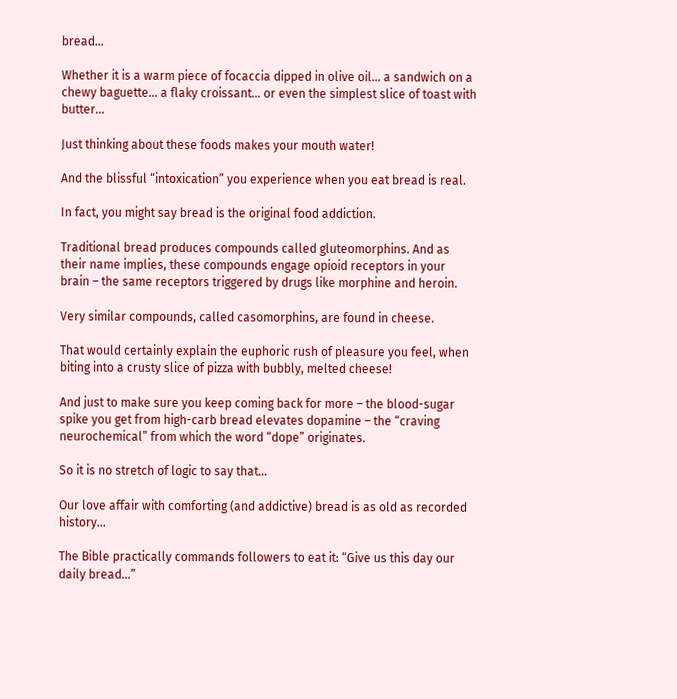bread…

Whether it is a warm piece of focaccia dipped in olive oil… a sandwich on a chewy baguette… a flaky croissant… or even the simplest slice of toast with butter…

Just thinking about these foods makes your mouth water!

And the blissful “intoxication” you experience when you eat bread is real.

In fact, you might say bread is the original food addiction.

Traditional bread produces compounds called gluteomorphins. And as their name implies, these compounds engage opioid receptors in your brain – the same receptors triggered by drugs like morphine and heroin.

Very similar compounds, called casomorphins, are found in cheese.

That would certainly explain the euphoric rush of pleasure you feel, when biting into a crusty slice of pizza with bubbly, melted cheese!

And just to make sure you keep coming back for more – the blood-sugar spike you get from high-carb bread elevates dopamine – the “craving neurochemical” from which the word “dope” originates.

So it is no stretch of logic to say that…

Our love affair with comforting (and addictive) bread is as old as recorded history…

The Bible practically commands followers to eat it: “Give us this day our daily bread…”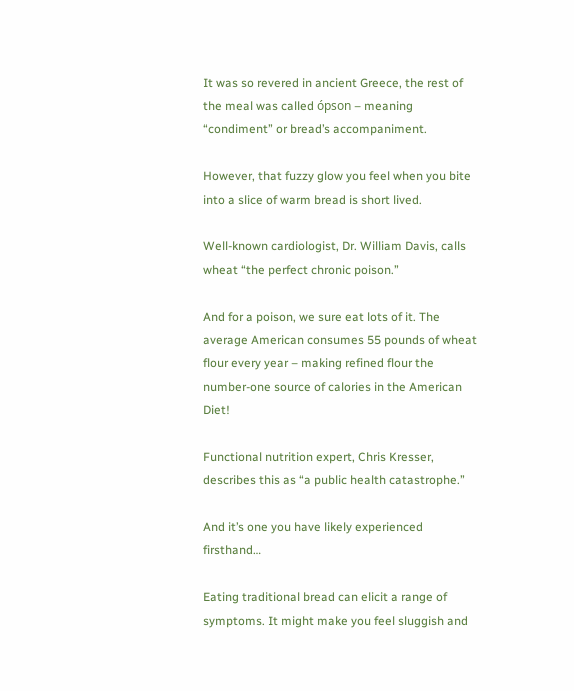It was so revered in ancient Greece, the rest of the meal was called ópson – meaning “condiment” or bread’s accompaniment.

However, that fuzzy glow you feel when you bite into a slice of warm bread is short lived.

Well-known cardiologist, Dr. William Davis, calls wheat “the perfect chronic poison.”

And for a poison, we sure eat lots of it. The average American consumes 55 pounds of wheat flour every year – making refined flour the number-one source of calories in the American Diet!

Functional nutrition expert, Chris Kresser, describes this as “a public health catastrophe.”

And it’s one you have likely experienced firsthand…

Eating traditional bread can elicit a range of symptoms. It might make you feel sluggish and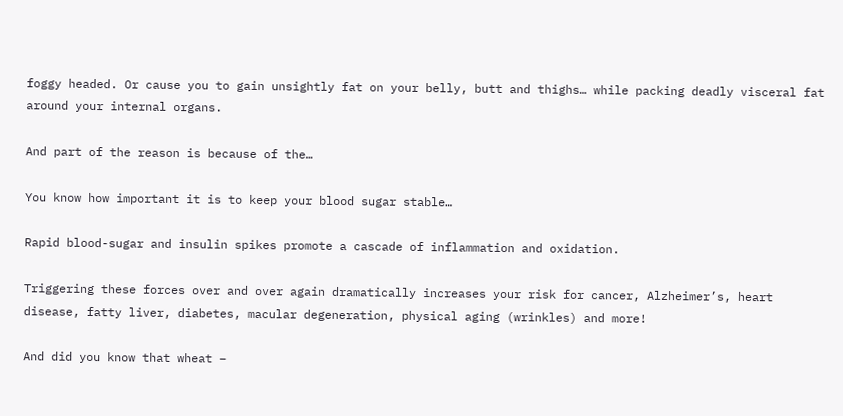foggy headed. Or cause you to gain unsightly fat on your belly, butt and thighs… while packing deadly visceral fat around your internal organs.

And part of the reason is because of the…

You know how important it is to keep your blood sugar stable…

Rapid blood-sugar and insulin spikes promote a cascade of inflammation and oxidation.

Triggering these forces over and over again dramatically increases your risk for cancer, Alzheimer’s, heart disease, fatty liver, diabetes, macular degeneration, physical aging (wrinkles) and more!

And did you know that wheat –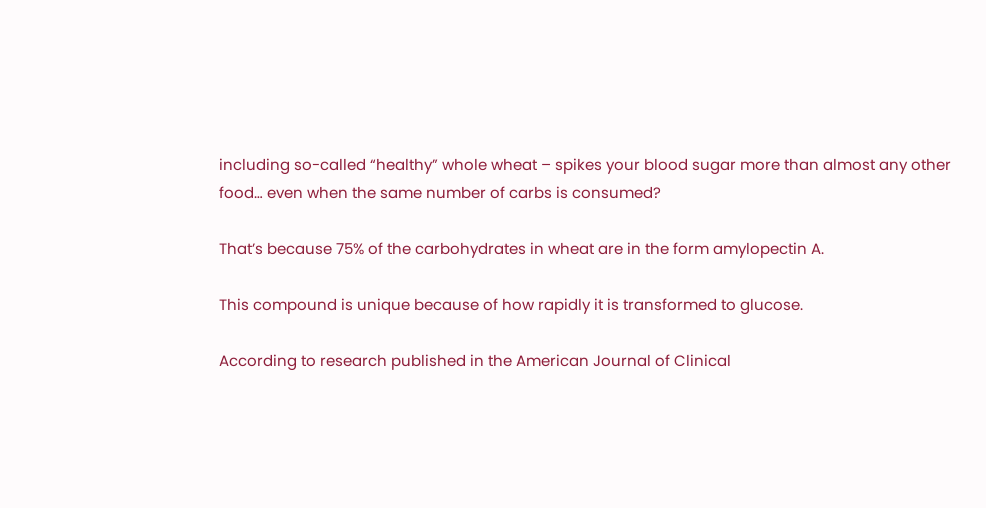including so-called “healthy” whole wheat – spikes your blood sugar more than almost any other food… even when the same number of carbs is consumed?

That’s because 75% of the carbohydrates in wheat are in the form amylopectin A.

This compound is unique because of how rapidly it is transformed to glucose.

According to research published in the American Journal of Clinical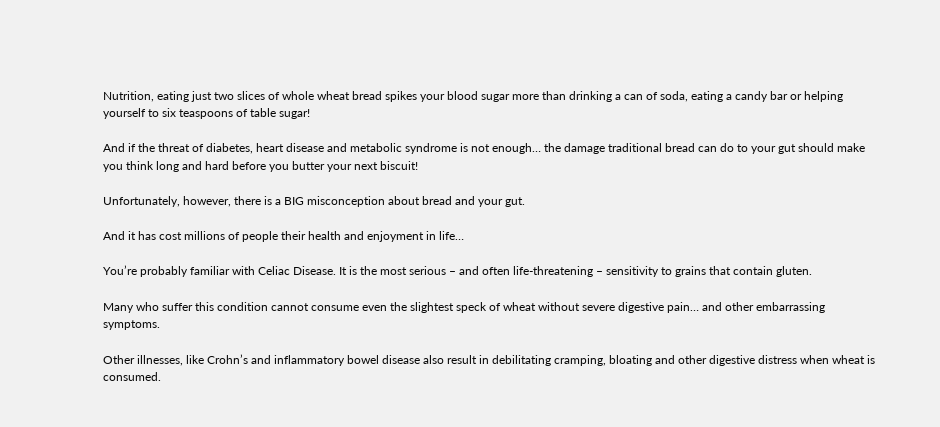Nutrition, eating just two slices of whole wheat bread spikes your blood sugar more than drinking a can of soda, eating a candy bar or helping yourself to six teaspoons of table sugar!

And if the threat of diabetes, heart disease and metabolic syndrome is not enough… the damage traditional bread can do to your gut should make you think long and hard before you butter your next biscuit!

Unfortunately, however, there is a BIG misconception about bread and your gut.

And it has cost millions of people their health and enjoyment in life…

You’re probably familiar with Celiac Disease. It is the most serious – and often life-threatening – sensitivity to grains that contain gluten.

Many who suffer this condition cannot consume even the slightest speck of wheat without severe digestive pain… and other embarrassing symptoms.

Other illnesses, like Crohn’s and inflammatory bowel disease also result in debilitating cramping, bloating and other digestive distress when wheat is consumed.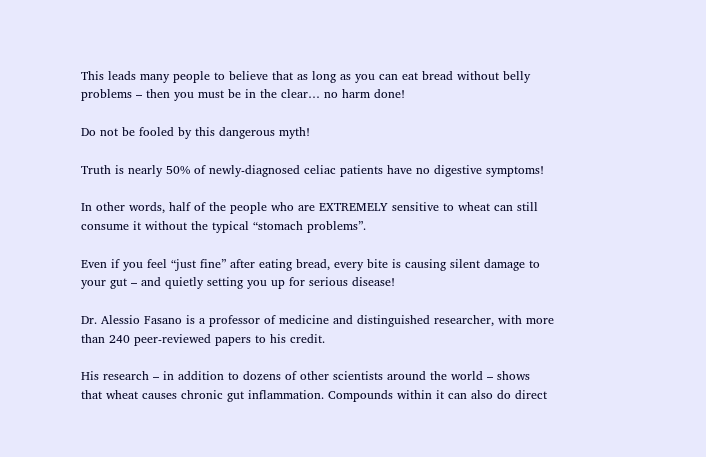This leads many people to believe that as long as you can eat bread without belly problems – then you must be in the clear… no harm done!

Do not be fooled by this dangerous myth!

Truth is nearly 50% of newly-diagnosed celiac patients have no digestive symptoms!

In other words, half of the people who are EXTREMELY sensitive to wheat can still consume it without the typical “stomach problems”.

Even if you feel “just fine” after eating bread, every bite is causing silent damage to your gut – and quietly setting you up for serious disease!

Dr. Alessio Fasano is a professor of medicine and distinguished researcher, with more than 240 peer-reviewed papers to his credit.

His research – in addition to dozens of other scientists around the world – shows that wheat causes chronic gut inflammation. Compounds within it can also do direct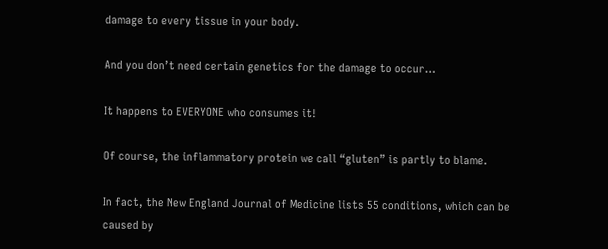damage to every tissue in your body.

And you don’t need certain genetics for the damage to occur…

It happens to EVERYONE who consumes it!

Of course, the inflammatory protein we call “gluten” is partly to blame.

In fact, the New England Journal of Medicine lists 55 conditions, which can be caused by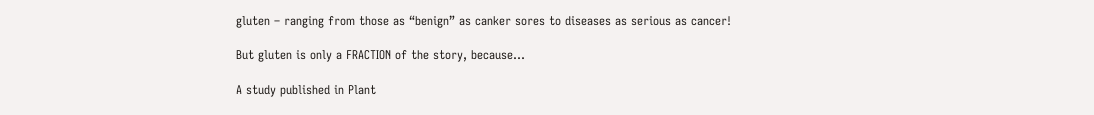gluten – ranging from those as “benign” as canker sores to diseases as serious as cancer!

But gluten is only a FRACTION of the story, because…

A study published in Plant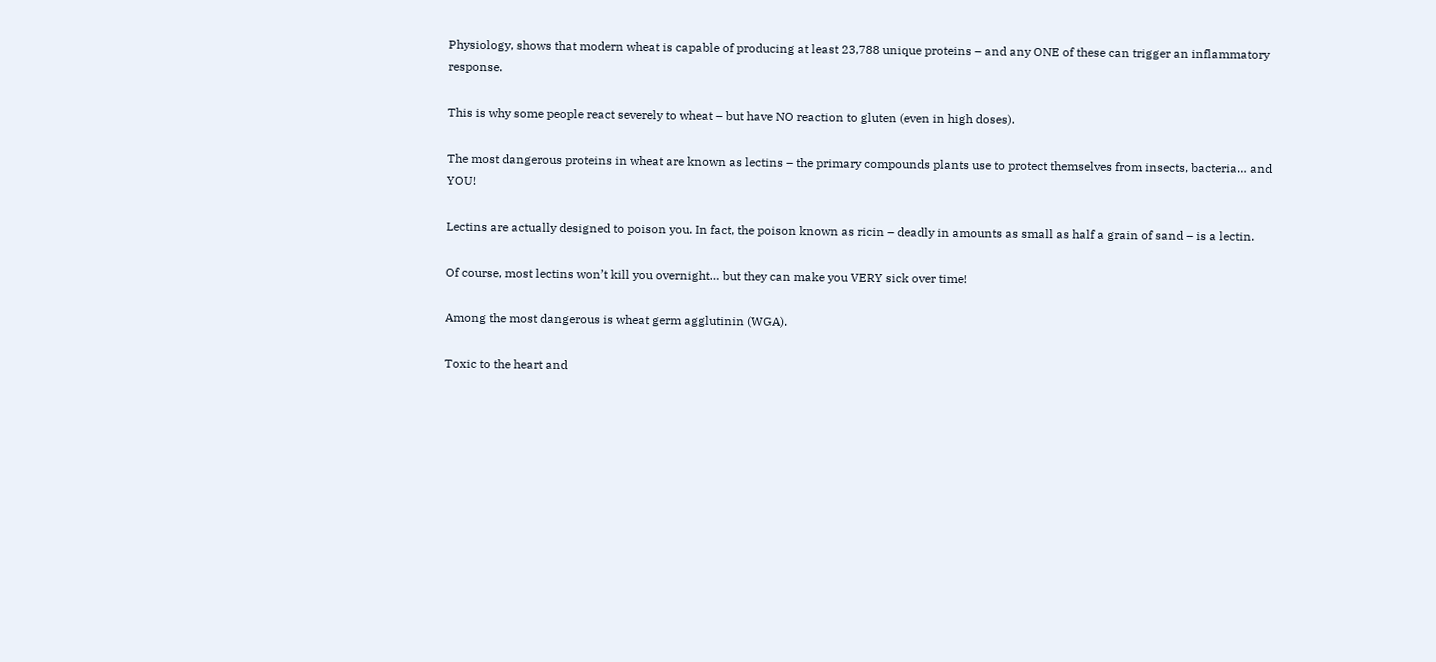Physiology, shows that modern wheat is capable of producing at least 23,788 unique proteins – and any ONE of these can trigger an inflammatory response.

This is why some people react severely to wheat – but have NO reaction to gluten (even in high doses).

The most dangerous proteins in wheat are known as lectins – the primary compounds plants use to protect themselves from insects, bacteria… and YOU!

Lectins are actually designed to poison you. In fact, the poison known as ricin – deadly in amounts as small as half a grain of sand – is a lectin.

Of course, most lectins won’t kill you overnight… but they can make you VERY sick over time!

Among the most dangerous is wheat germ agglutinin (WGA).

Toxic to the heart and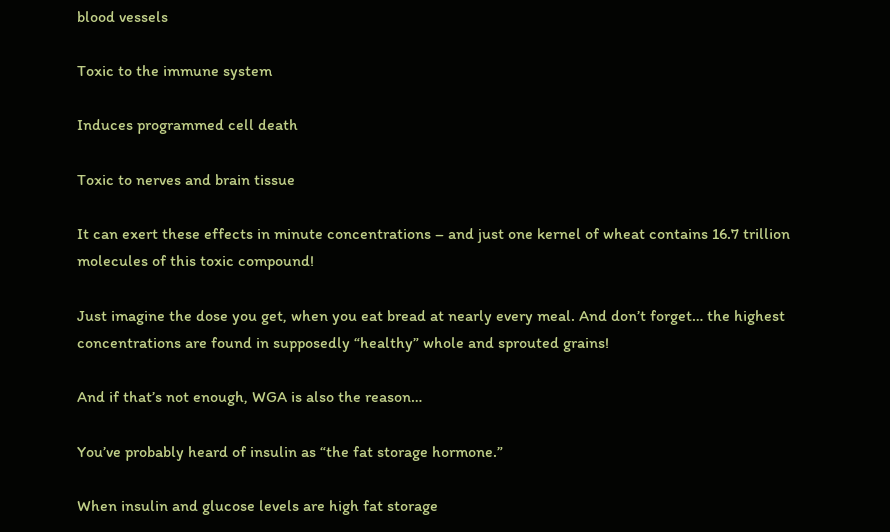blood vessels

Toxic to the immune system

Induces programmed cell death

Toxic to nerves and brain tissue

It can exert these effects in minute concentrations – and just one kernel of wheat contains 16.7 trillion molecules of this toxic compound!

Just imagine the dose you get, when you eat bread at nearly every meal. And don’t forget… the highest concentrations are found in supposedly “healthy” whole and sprouted grains!

And if that’s not enough, WGA is also the reason…

You’ve probably heard of insulin as “the fat storage hormone.”

When insulin and glucose levels are high fat storage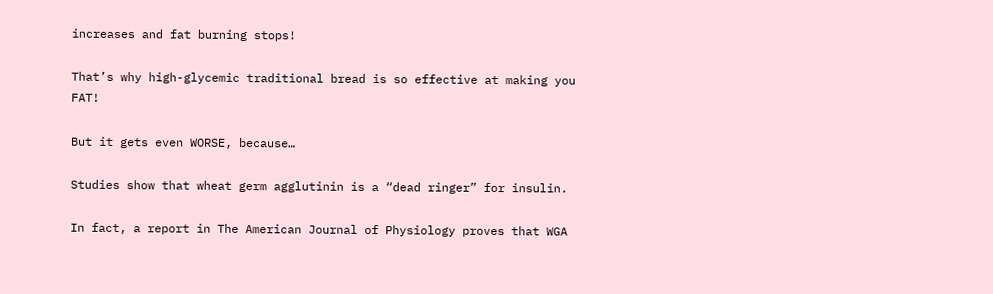increases and fat burning stops!

That’s why high-glycemic traditional bread is so effective at making you FAT!

But it gets even WORSE, because…

Studies show that wheat germ agglutinin is a “dead ringer” for insulin.

In fact, a report in The American Journal of Physiology proves that WGA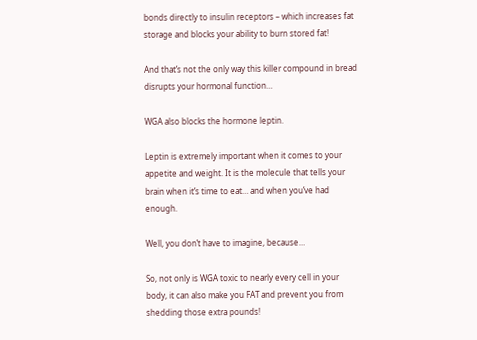bonds directly to insulin receptors – which increases fat storage and blocks your ability to burn stored fat!

And that’s not the only way this killer compound in bread disrupts your hormonal function…

WGA also blocks the hormone leptin.

Leptin is extremely important when it comes to your appetite and weight. It is the molecule that tells your brain when it’s time to eat… and when you’ve had enough.

Well, you don’t have to imagine, because…

So, not only is WGA toxic to nearly every cell in your body, it can also make you FAT and prevent you from shedding those extra pounds!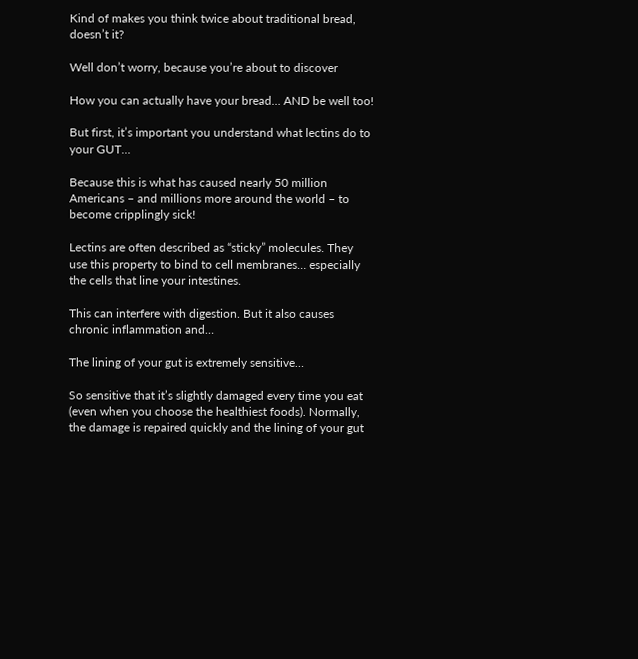Kind of makes you think twice about traditional bread, doesn’t it?

Well don’t worry, because you’re about to discover

How you can actually have your bread… AND be well too!

But first, it’s important you understand what lectins do to your GUT…

Because this is what has caused nearly 50 million Americans – and millions more around the world – to become cripplingly sick!

Lectins are often described as “sticky” molecules. They use this property to bind to cell membranes… especially the cells that line your intestines.

This can interfere with digestion. But it also causes chronic inflammation and…

The lining of your gut is extremely sensitive…

So sensitive that it’s slightly damaged every time you eat (even when you choose the healthiest foods). Normally, the damage is repaired quickly and the lining of your gut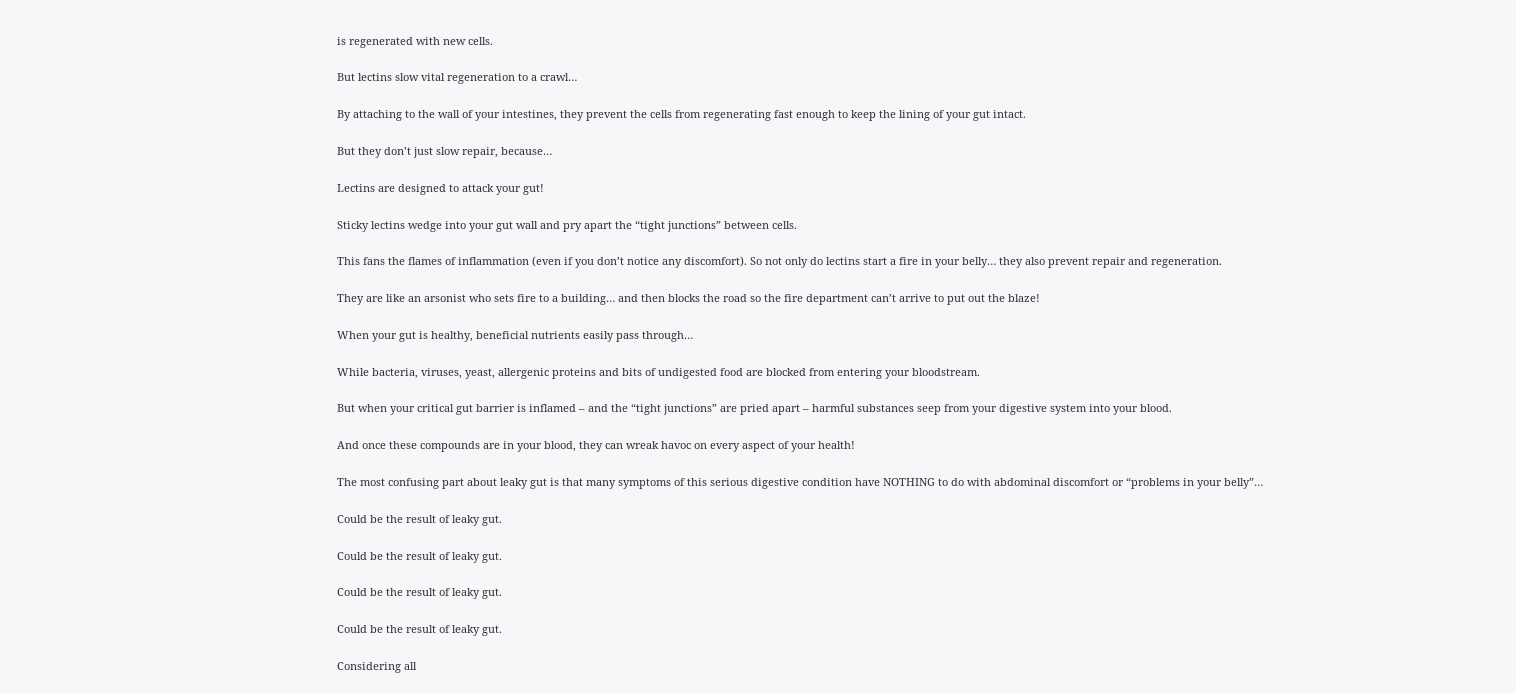is regenerated with new cells.

But lectins slow vital regeneration to a crawl…

By attaching to the wall of your intestines, they prevent the cells from regenerating fast enough to keep the lining of your gut intact.

But they don’t just slow repair, because…

Lectins are designed to attack your gut!

Sticky lectins wedge into your gut wall and pry apart the “tight junctions” between cells.

This fans the flames of inflammation (even if you don’t notice any discomfort). So not only do lectins start a fire in your belly… they also prevent repair and regeneration.

They are like an arsonist who sets fire to a building… and then blocks the road so the fire department can’t arrive to put out the blaze!

When your gut is healthy, beneficial nutrients easily pass through…

While bacteria, viruses, yeast, allergenic proteins and bits of undigested food are blocked from entering your bloodstream.

But when your critical gut barrier is inflamed – and the “tight junctions” are pried apart – harmful substances seep from your digestive system into your blood.

And once these compounds are in your blood, they can wreak havoc on every aspect of your health!

The most confusing part about leaky gut is that many symptoms of this serious digestive condition have NOTHING to do with abdominal discomfort or “problems in your belly”…

Could be the result of leaky gut.

Could be the result of leaky gut.

Could be the result of leaky gut.

Could be the result of leaky gut.

Considering all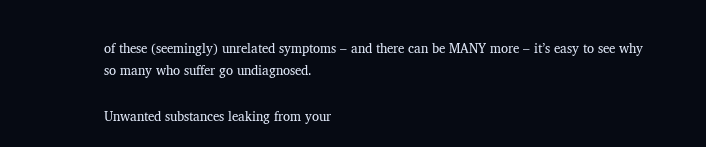of these (seemingly) unrelated symptoms – and there can be MANY more – it’s easy to see why so many who suffer go undiagnosed.

Unwanted substances leaking from your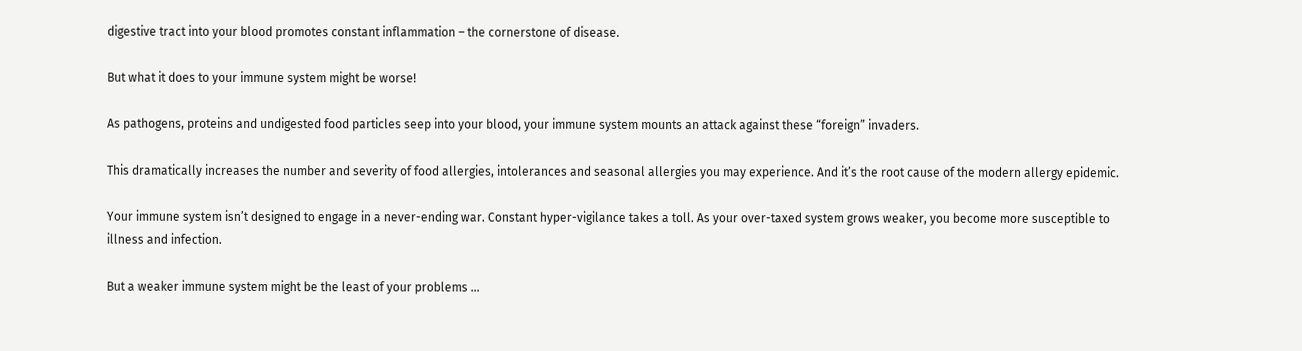digestive tract into your blood promotes constant inflammation – the cornerstone of disease.

But what it does to your immune system might be worse!

As pathogens, proteins and undigested food particles seep into your blood, your immune system mounts an attack against these “foreign” invaders.

This dramatically increases the number and severity of food allergies, intolerances and seasonal allergies you may experience. And it’s the root cause of the modern allergy epidemic.

Your immune system isn’t designed to engage in a never-ending war. Constant hyper-vigilance takes a toll. As your over-taxed system grows weaker, you become more susceptible to illness and infection.

But a weaker immune system might be the least of your problems …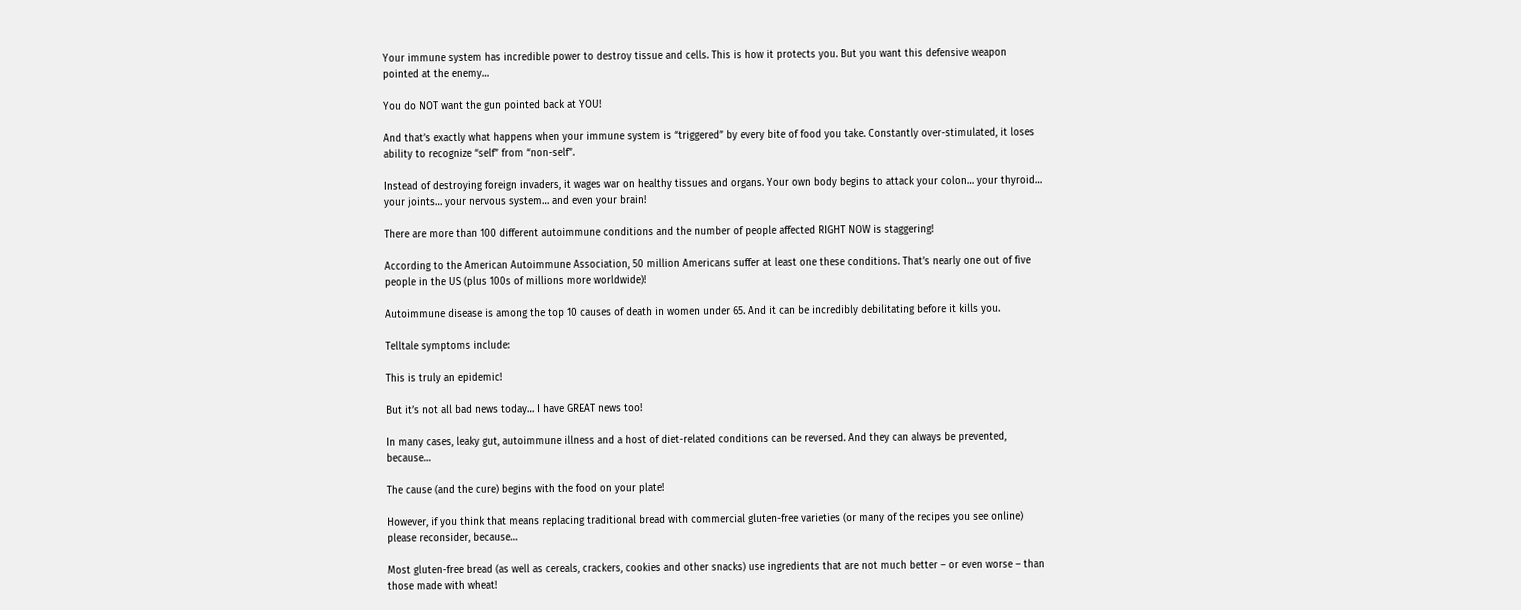Your immune system has incredible power to destroy tissue and cells. This is how it protects you. But you want this defensive weapon pointed at the enemy…

You do NOT want the gun pointed back at YOU!

And that’s exactly what happens when your immune system is “triggered” by every bite of food you take. Constantly over-stimulated, it loses ability to recognize “self” from “non-self”.

Instead of destroying foreign invaders, it wages war on healthy tissues and organs. Your own body begins to attack your colon… your thyroid… your joints… your nervous system… and even your brain!

There are more than 100 different autoimmune conditions and the number of people affected RIGHT NOW is staggering!

According to the American Autoimmune Association, 50 million Americans suffer at least one these conditions. That’s nearly one out of five people in the US (plus 100s of millions more worldwide)!

Autoimmune disease is among the top 10 causes of death in women under 65. And it can be incredibly debilitating before it kills you.

Telltale symptoms include:

This is truly an epidemic!

But it’s not all bad news today… I have GREAT news too!

In many cases, leaky gut, autoimmune illness and a host of diet-related conditions can be reversed. And they can always be prevented, because…

The cause (and the cure) begins with the food on your plate!

However, if you think that means replacing traditional bread with commercial gluten-free varieties (or many of the recipes you see online) please reconsider, because…

Most gluten-free bread (as well as cereals, crackers, cookies and other snacks) use ingredients that are not much better – or even worse – than those made with wheat!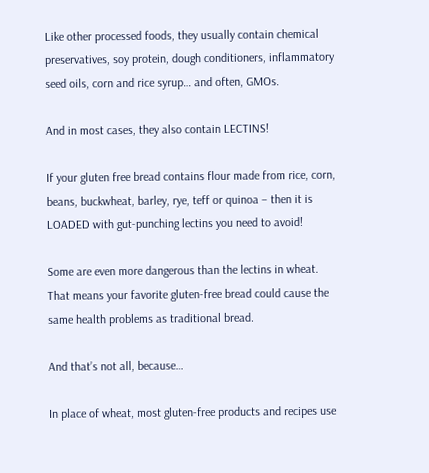Like other processed foods, they usually contain chemical preservatives, soy protein, dough conditioners, inflammatory seed oils, corn and rice syrup… and often, GMOs.

And in most cases, they also contain LECTINS!

If your gluten free bread contains flour made from rice, corn, beans, buckwheat, barley, rye, teff or quinoa – then it is LOADED with gut-punching lectins you need to avoid!

Some are even more dangerous than the lectins in wheat. That means your favorite gluten-free bread could cause the same health problems as traditional bread.

And that’s not all, because…

In place of wheat, most gluten-free products and recipes use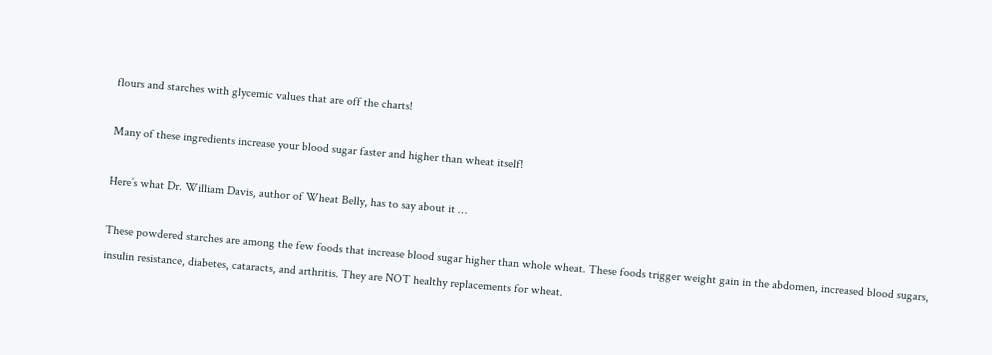flours and starches with glycemic values that are off the charts!

Many of these ingredients increase your blood sugar faster and higher than wheat itself!

Here’s what Dr. William Davis, author of Wheat Belly, has to say about it …

These powdered starches are among the few foods that increase blood sugar higher than whole wheat. These foods trigger weight gain in the abdomen, increased blood sugars, insulin resistance, diabetes, cataracts, and arthritis. They are NOT healthy replacements for wheat.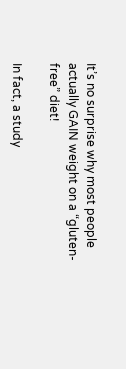It’s no surprise why most people actually GAIN weight on a “gluten-free” diet!

In fact, a study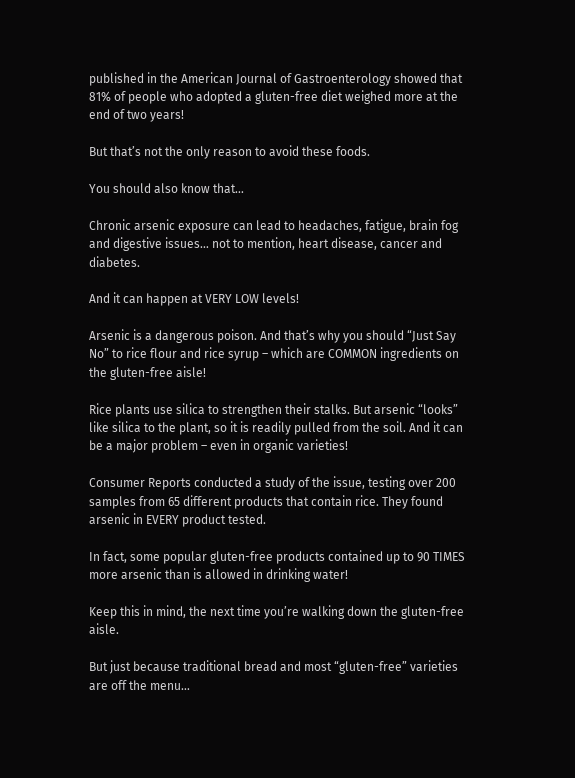published in the American Journal of Gastroenterology showed that 81% of people who adopted a gluten-free diet weighed more at the end of two years!

But that’s not the only reason to avoid these foods.

You should also know that…

Chronic arsenic exposure can lead to headaches, fatigue, brain fog and digestive issues… not to mention, heart disease, cancer and diabetes.

And it can happen at VERY LOW levels!

Arsenic is a dangerous poison. And that’s why you should “Just Say No” to rice flour and rice syrup – which are COMMON ingredients on the gluten-free aisle!

Rice plants use silica to strengthen their stalks. But arsenic “looks” like silica to the plant, so it is readily pulled from the soil. And it can be a major problem – even in organic varieties!

Consumer Reports conducted a study of the issue, testing over 200 samples from 65 different products that contain rice. They found arsenic in EVERY product tested.

In fact, some popular gluten-free products contained up to 90 TIMES more arsenic than is allowed in drinking water!

Keep this in mind, the next time you’re walking down the gluten-free aisle.

But just because traditional bread and most “gluten-free” varieties are off the menu…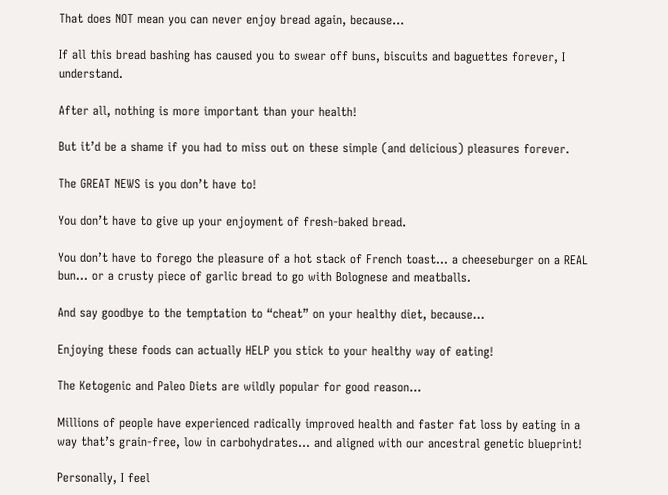That does NOT mean you can never enjoy bread again, because…

If all this bread bashing has caused you to swear off buns, biscuits and baguettes forever, I understand.

After all, nothing is more important than your health!

But it’d be a shame if you had to miss out on these simple (and delicious) pleasures forever.

The GREAT NEWS is you don’t have to!

You don’t have to give up your enjoyment of fresh-baked bread.

You don’t have to forego the pleasure of a hot stack of French toast… a cheeseburger on a REAL bun… or a crusty piece of garlic bread to go with Bolognese and meatballs.

And say goodbye to the temptation to “cheat” on your healthy diet, because…

Enjoying these foods can actually HELP you stick to your healthy way of eating!

The Ketogenic and Paleo Diets are wildly popular for good reason…

Millions of people have experienced radically improved health and faster fat loss by eating in a way that’s grain-free, low in carbohydrates… and aligned with our ancestral genetic blueprint!

Personally, I feel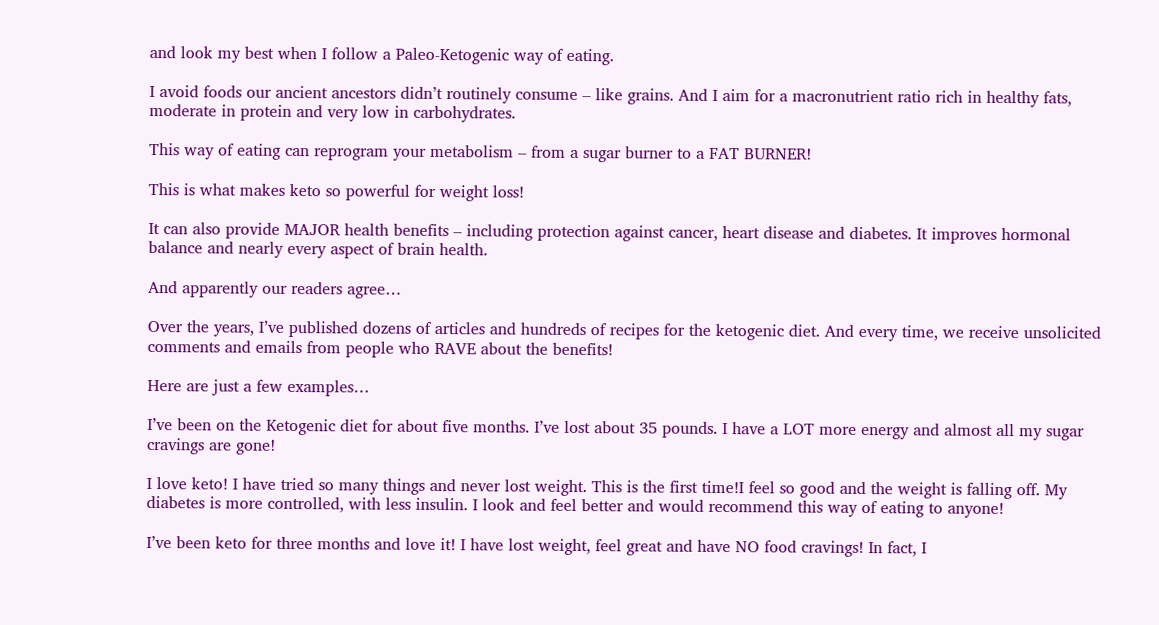and look my best when I follow a Paleo-Ketogenic way of eating.

I avoid foods our ancient ancestors didn’t routinely consume – like grains. And I aim for a macronutrient ratio rich in healthy fats, moderate in protein and very low in carbohydrates.

This way of eating can reprogram your metabolism – from a sugar burner to a FAT BURNER!

This is what makes keto so powerful for weight loss!

It can also provide MAJOR health benefits – including protection against cancer, heart disease and diabetes. It improves hormonal balance and nearly every aspect of brain health.

And apparently our readers agree…

Over the years, I’ve published dozens of articles and hundreds of recipes for the ketogenic diet. And every time, we receive unsolicited comments and emails from people who RAVE about the benefits!

Here are just a few examples…

I’ve been on the Ketogenic diet for about five months. I’ve lost about 35 pounds. I have a LOT more energy and almost all my sugar cravings are gone!

I love keto! I have tried so many things and never lost weight. This is the first time!I feel so good and the weight is falling off. My diabetes is more controlled, with less insulin. I look and feel better and would recommend this way of eating to anyone!

I’ve been keto for three months and love it! I have lost weight, feel great and have NO food cravings! In fact, I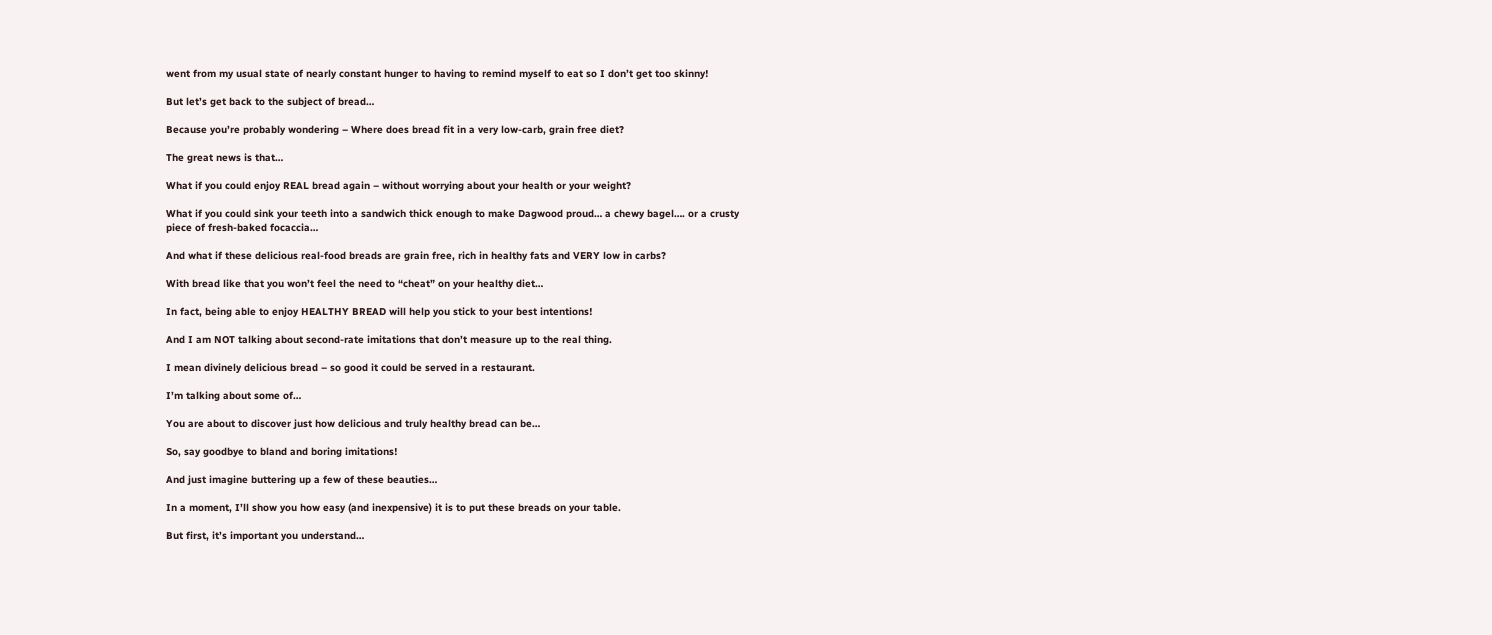went from my usual state of nearly constant hunger to having to remind myself to eat so I don’t get too skinny!

But let’s get back to the subject of bread…

Because you’re probably wondering – Where does bread fit in a very low-carb, grain free diet?

The great news is that…

What if you could enjoy REAL bread again – without worrying about your health or your weight?

What if you could sink your teeth into a sandwich thick enough to make Dagwood proud… a chewy bagel…. or a crusty piece of fresh-baked focaccia…

And what if these delicious real-food breads are grain free, rich in healthy fats and VERY low in carbs?

With bread like that you won’t feel the need to “cheat” on your healthy diet…

In fact, being able to enjoy HEALTHY BREAD will help you stick to your best intentions!

And I am NOT talking about second-rate imitations that don’t measure up to the real thing.

I mean divinely delicious bread – so good it could be served in a restaurant.

I’m talking about some of…

You are about to discover just how delicious and truly healthy bread can be…

So, say goodbye to bland and boring imitations!

And just imagine buttering up a few of these beauties…

In a moment, I’ll show you how easy (and inexpensive) it is to put these breads on your table.

But first, it’s important you understand…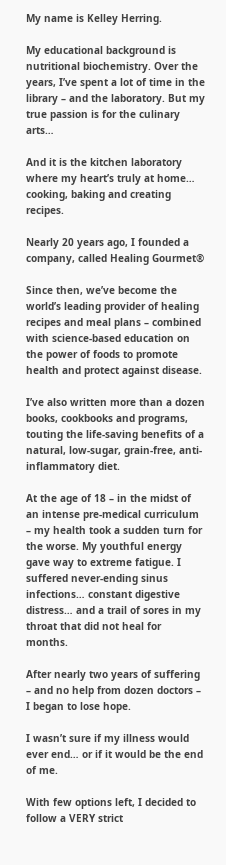My name is Kelley Herring.

My educational background is nutritional biochemistry. Over the years, I’ve spent a lot of time in the library – and the laboratory. But my true passion is for the culinary arts…

And it is the kitchen laboratory where my heart’s truly at home… cooking, baking and creating recipes.

Nearly 20 years ago, I founded a company, called Healing Gourmet®

Since then, we’ve become the world’s leading provider of healing recipes and meal plans – combined with science-based education on the power of foods to promote health and protect against disease.

I’ve also written more than a dozen books, cookbooks and programs, touting the life-saving benefits of a natural, low-sugar, grain-free, anti-inflammatory diet.

At the age of 18 – in the midst of an intense pre-medical curriculum – my health took a sudden turn for the worse. My youthful energy gave way to extreme fatigue. I suffered never-ending sinus infections… constant digestive distress… and a trail of sores in my throat that did not heal for months.

After nearly two years of suffering – and no help from dozen doctors – I began to lose hope.

I wasn’t sure if my illness would ever end… or if it would be the end of me.

With few options left, I decided to follow a VERY strict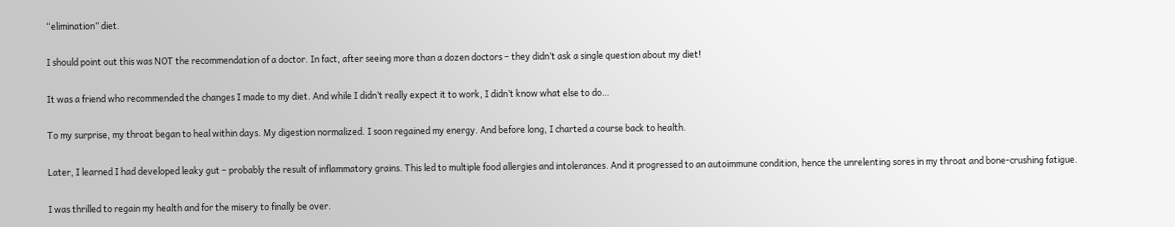“elimination” diet.

I should point out this was NOT the recommendation of a doctor. In fact, after seeing more than a dozen doctors – they didn’t ask a single question about my diet!

It was a friend who recommended the changes I made to my diet. And while I didn’t really expect it to work, I didn’t know what else to do…

To my surprise, my throat began to heal within days. My digestion normalized. I soon regained my energy. And before long, I charted a course back to health.

Later, I learned I had developed leaky gut – probably the result of inflammatory grains. This led to multiple food allergies and intolerances. And it progressed to an autoimmune condition, hence the unrelenting sores in my throat and bone-crushing fatigue.

I was thrilled to regain my health and for the misery to finally be over.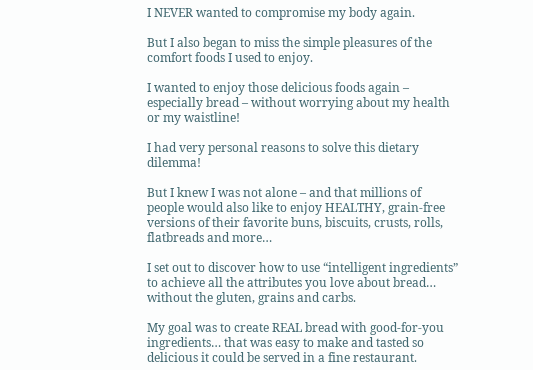I NEVER wanted to compromise my body again.

But I also began to miss the simple pleasures of the comfort foods I used to enjoy.

I wanted to enjoy those delicious foods again – especially bread – without worrying about my health or my waistline!

I had very personal reasons to solve this dietary dilemma!

But I knew I was not alone – and that millions of people would also like to enjoy HEALTHY, grain-free versions of their favorite buns, biscuits, crusts, rolls, flatbreads and more…

I set out to discover how to use “intelligent ingredients” to achieve all the attributes you love about bread… without the gluten, grains and carbs.

My goal was to create REAL bread with good-for-you ingredients… that was easy to make and tasted so delicious it could be served in a fine restaurant.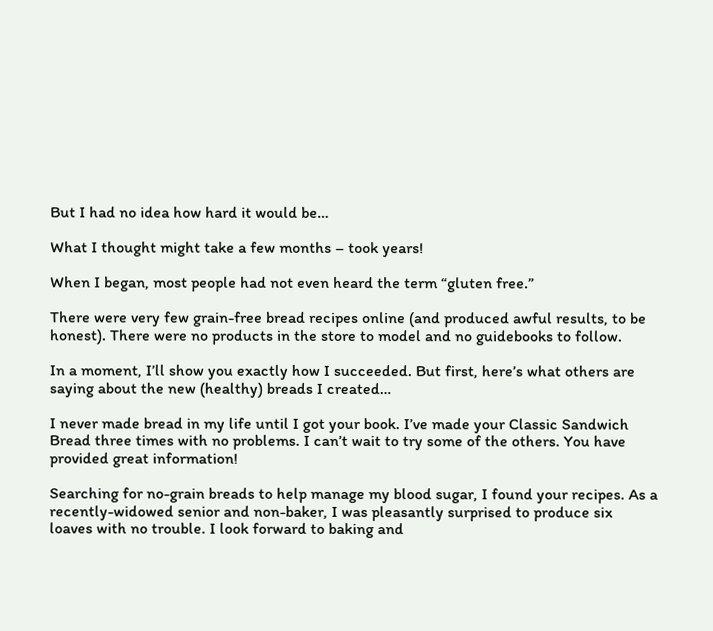But I had no idea how hard it would be…

What I thought might take a few months – took years!

When I began, most people had not even heard the term “gluten free.”

There were very few grain-free bread recipes online (and produced awful results, to be honest). There were no products in the store to model and no guidebooks to follow.

In a moment, I’ll show you exactly how I succeeded. But first, here’s what others are saying about the new (healthy) breads I created…

I never made bread in my life until I got your book. I’ve made your Classic Sandwich Bread three times with no problems. I can’t wait to try some of the others. You have provided great information!

Searching for no-grain breads to help manage my blood sugar, I found your recipes. As a recently-widowed senior and non-baker, I was pleasantly surprised to produce six loaves with no trouble. I look forward to baking and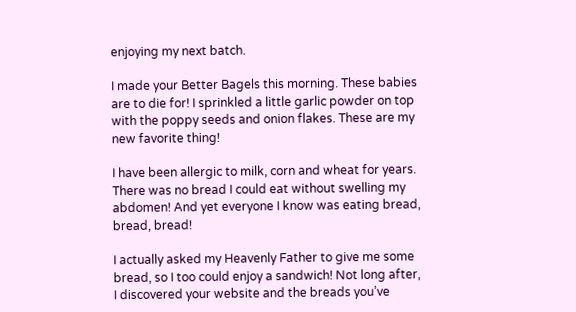enjoying my next batch.

I made your Better Bagels this morning. These babies are to die for! I sprinkled a little garlic powder on top with the poppy seeds and onion flakes. These are my new favorite thing!

I have been allergic to milk, corn and wheat for years. There was no bread I could eat without swelling my abdomen! And yet everyone I know was eating bread, bread, bread!

I actually asked my Heavenly Father to give me some bread, so I too could enjoy a sandwich! Not long after, I discovered your website and the breads you’ve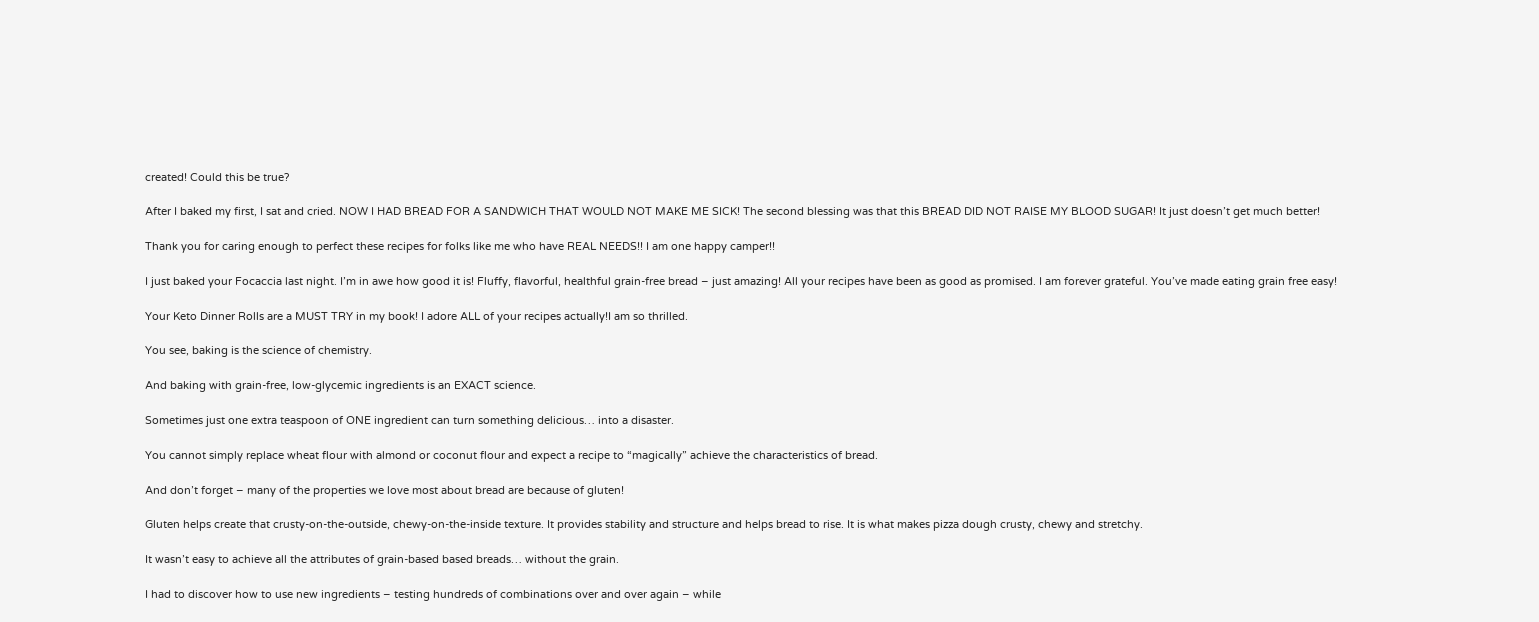created! Could this be true?

After I baked my first, I sat and cried. NOW I HAD BREAD FOR A SANDWICH THAT WOULD NOT MAKE ME SICK! The second blessing was that this BREAD DID NOT RAISE MY BLOOD SUGAR! It just doesn’t get much better!

Thank you for caring enough to perfect these recipes for folks like me who have REAL NEEDS!! I am one happy camper!!

I just baked your Focaccia last night. I’m in awe how good it is! Fluffy, flavorful, healthful grain-free bread – just amazing! All your recipes have been as good as promised. I am forever grateful. You’ve made eating grain free easy!

Your Keto Dinner Rolls are a MUST TRY in my book! I adore ALL of your recipes actually!I am so thrilled.

You see, baking is the science of chemistry.

And baking with grain-free, low-glycemic ingredients is an EXACT science.

Sometimes just one extra teaspoon of ONE ingredient can turn something delicious… into a disaster.

You cannot simply replace wheat flour with almond or coconut flour and expect a recipe to “magically” achieve the characteristics of bread.

And don’t forget – many of the properties we love most about bread are because of gluten!

Gluten helps create that crusty-on-the-outside, chewy-on-the-inside texture. It provides stability and structure and helps bread to rise. It is what makes pizza dough crusty, chewy and stretchy.

It wasn’t easy to achieve all the attributes of grain-based based breads… without the grain.

I had to discover how to use new ingredients – testing hundreds of combinations over and over again – while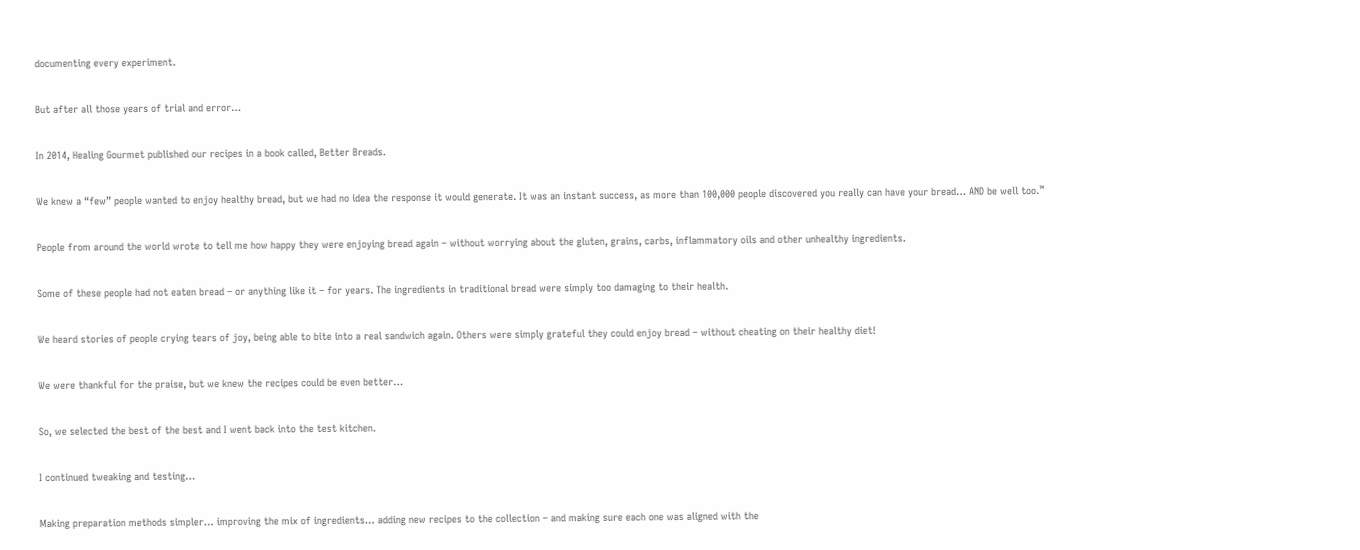documenting every experiment.

But after all those years of trial and error…

In 2014, Healing Gourmet published our recipes in a book called, Better Breads.

We knew a “few” people wanted to enjoy healthy bread, but we had no idea the response it would generate. It was an instant success, as more than 100,000 people discovered you really can have your bread… AND be well too.™

People from around the world wrote to tell me how happy they were enjoying bread again – without worrying about the gluten, grains, carbs, inflammatory oils and other unhealthy ingredients.

Some of these people had not eaten bread – or anything like it – for years. The ingredients in traditional bread were simply too damaging to their health.

We heard stories of people crying tears of joy, being able to bite into a real sandwich again. Others were simply grateful they could enjoy bread – without cheating on their healthy diet!

We were thankful for the praise, but we knew the recipes could be even better…

So, we selected the best of the best and I went back into the test kitchen.

I continued tweaking and testing…

Making preparation methods simpler… improving the mix of ingredients… adding new recipes to the collection – and making sure each one was aligned with the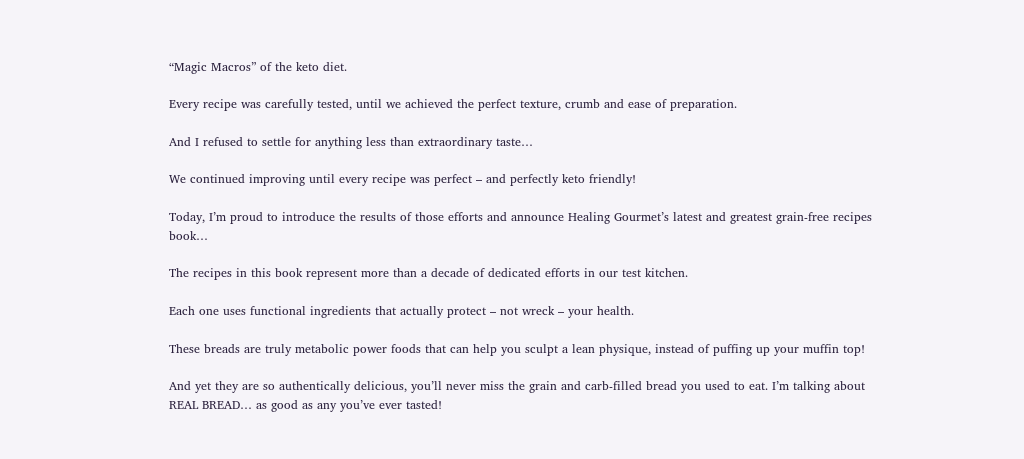“Magic Macros” of the keto diet.

Every recipe was carefully tested, until we achieved the perfect texture, crumb and ease of preparation.

And I refused to settle for anything less than extraordinary taste…

We continued improving until every recipe was perfect – and perfectly keto friendly!

Today, I’m proud to introduce the results of those efforts and announce Healing Gourmet’s latest and greatest grain-free recipes book…

The recipes in this book represent more than a decade of dedicated efforts in our test kitchen.

Each one uses functional ingredients that actually protect – not wreck – your health.

These breads are truly metabolic power foods that can help you sculpt a lean physique, instead of puffing up your muffin top!

And yet they are so authentically delicious, you’ll never miss the grain and carb-filled bread you used to eat. I’m talking about REAL BREAD… as good as any you’ve ever tasted!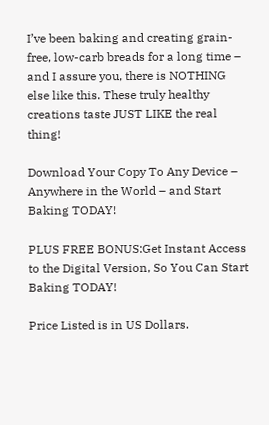I’ve been baking and creating grain-free, low-carb breads for a long time – and I assure you, there is NOTHING else like this. These truly healthy creations taste JUST LIKE the real thing!

Download Your Copy To Any Device – Anywhere in the World – and Start Baking TODAY!

PLUS FREE BONUS:Get Instant Access to the Digital Version, So You Can Start Baking TODAY!

Price Listed is in US Dollars.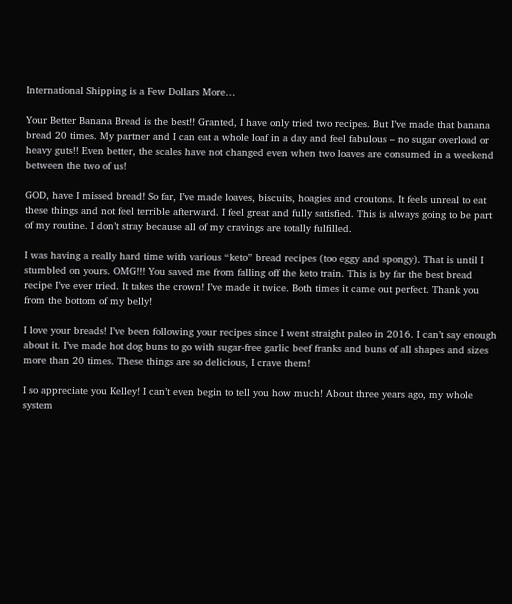International Shipping is a Few Dollars More…

Your Better Banana Bread is the best!! Granted, I have only tried two recipes. But I’ve made that banana bread 20 times. My partner and I can eat a whole loaf in a day and feel fabulous – no sugar overload or heavy guts!! Even better, the scales have not changed even when two loaves are consumed in a weekend between the two of us!

GOD, have I missed bread! So far, I’ve made loaves, biscuits, hoagies and croutons. It feels unreal to eat these things and not feel terrible afterward. I feel great and fully satisfied. This is always going to be part of my routine. I don’t stray because all of my cravings are totally fulfilled.

I was having a really hard time with various “keto” bread recipes (too eggy and spongy). That is until I stumbled on yours. OMG!!! You saved me from falling off the keto train. This is by far the best bread recipe I’ve ever tried. It takes the crown! I’ve made it twice. Both times it came out perfect. Thank you from the bottom of my belly!

I love your breads! I’ve been following your recipes since I went straight paleo in 2016. I can’t say enough about it. I’ve made hot dog buns to go with sugar-free garlic beef franks and buns of all shapes and sizes more than 20 times. These things are so delicious, I crave them!

I so appreciate you Kelley! I can’t even begin to tell you how much! About three years ago, my whole system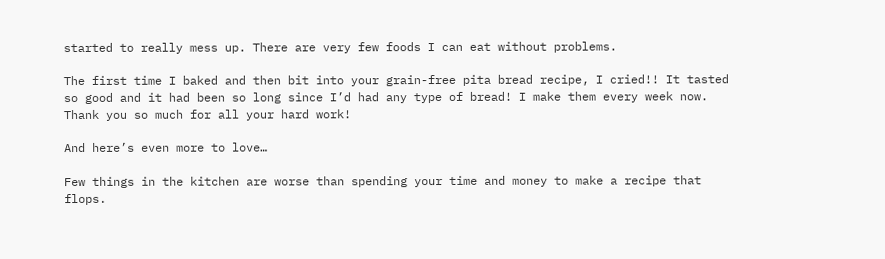started to really mess up. There are very few foods I can eat without problems.

The first time I baked and then bit into your grain-free pita bread recipe, I cried!! It tasted so good and it had been so long since I’d had any type of bread! I make them every week now. Thank you so much for all your hard work!

And here’s even more to love…

Few things in the kitchen are worse than spending your time and money to make a recipe that flops.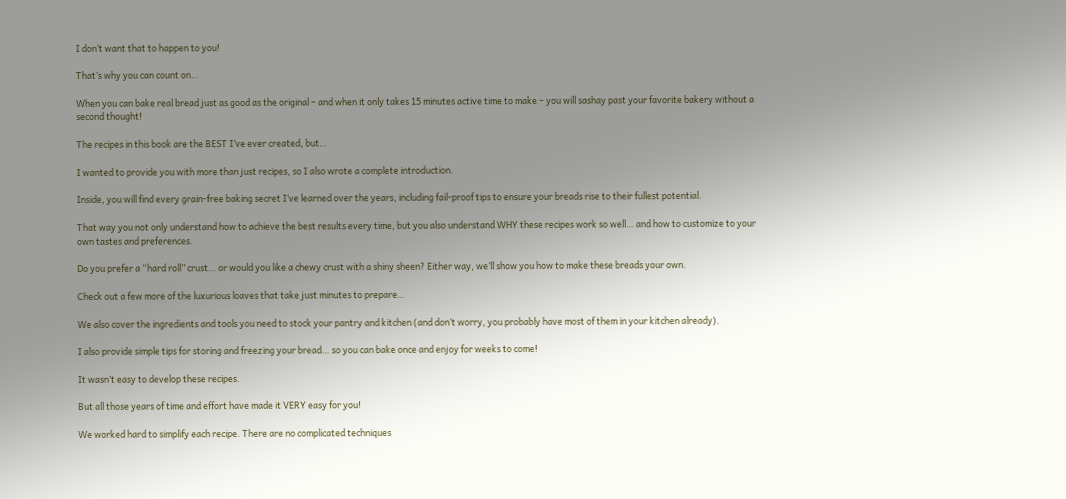I don’t want that to happen to you!

That’s why you can count on…

When you can bake real bread just as good as the original – and when it only takes 15 minutes active time to make – you will sashay past your favorite bakery without a second thought!

The recipes in this book are the BEST I’ve ever created, but…

I wanted to provide you with more than just recipes, so I also wrote a complete introduction.

Inside, you will find every grain-free baking secret I’ve learned over the years, including fail-proof tips to ensure your breads rise to their fullest potential.

That way you not only understand how to achieve the best results every time, but you also understand WHY these recipes work so well… and how to customize to your own tastes and preferences.

Do you prefer a “hard roll” crust… or would you like a chewy crust with a shiny sheen? Either way, we’ll show you how to make these breads your own.

Check out a few more of the luxurious loaves that take just minutes to prepare…

We also cover the ingredients and tools you need to stock your pantry and kitchen (and don’t worry, you probably have most of them in your kitchen already).

I also provide simple tips for storing and freezing your bread… so you can bake once and enjoy for weeks to come!

It wasn’t easy to develop these recipes.

But all those years of time and effort have made it VERY easy for you!

We worked hard to simplify each recipe. There are no complicated techniques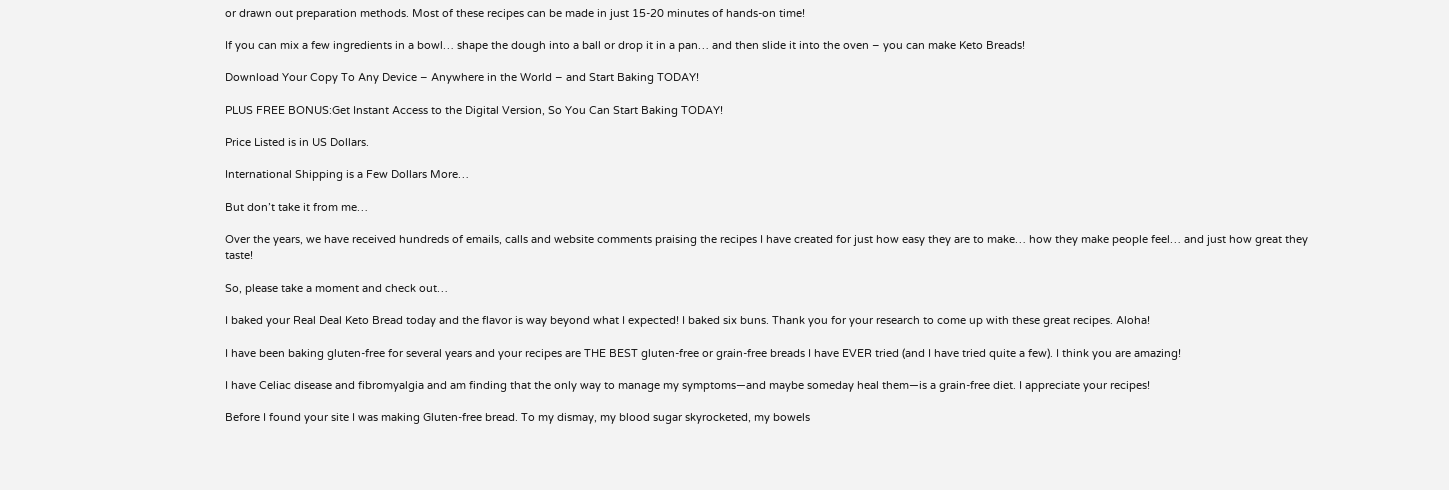or drawn out preparation methods. Most of these recipes can be made in just 15-20 minutes of hands-on time!

If you can mix a few ingredients in a bowl… shape the dough into a ball or drop it in a pan… and then slide it into the oven – you can make Keto Breads!

Download Your Copy To Any Device – Anywhere in the World – and Start Baking TODAY!

PLUS FREE BONUS:Get Instant Access to the Digital Version, So You Can Start Baking TODAY!

Price Listed is in US Dollars.

International Shipping is a Few Dollars More…

But don’t take it from me…

Over the years, we have received hundreds of emails, calls and website comments praising the recipes I have created for just how easy they are to make… how they make people feel… and just how great they taste!

So, please take a moment and check out…

I baked your Real Deal Keto Bread today and the flavor is way beyond what I expected! I baked six buns. Thank you for your research to come up with these great recipes. Aloha!

I have been baking gluten-free for several years and your recipes are THE BEST gluten-free or grain-free breads I have EVER tried (and I have tried quite a few). I think you are amazing!

I have Celiac disease and fibromyalgia and am finding that the only way to manage my symptoms—and maybe someday heal them—is a grain-free diet. I appreciate your recipes!

Before I found your site I was making Gluten-free bread. To my dismay, my blood sugar skyrocketed, my bowels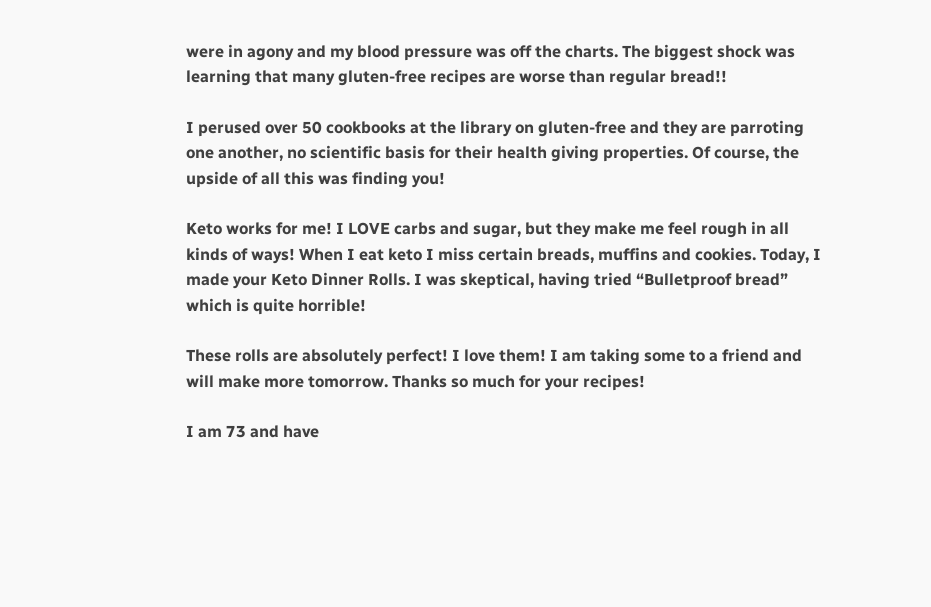were in agony and my blood pressure was off the charts. The biggest shock was learning that many gluten-free recipes are worse than regular bread!!

I perused over 50 cookbooks at the library on gluten-free and they are parroting one another, no scientific basis for their health giving properties. Of course, the upside of all this was finding you!

Keto works for me! I LOVE carbs and sugar, but they make me feel rough in all kinds of ways! When I eat keto I miss certain breads, muffins and cookies. Today, I made your Keto Dinner Rolls. I was skeptical, having tried “Bulletproof bread” which is quite horrible!

These rolls are absolutely perfect! I love them! I am taking some to a friend and will make more tomorrow. Thanks so much for your recipes!

I am 73 and have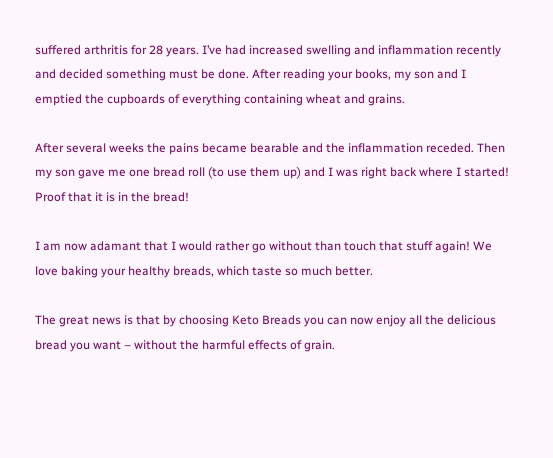suffered arthritis for 28 years. I’ve had increased swelling and inflammation recently and decided something must be done. After reading your books, my son and I emptied the cupboards of everything containing wheat and grains.

After several weeks the pains became bearable and the inflammation receded. Then my son gave me one bread roll (to use them up) and I was right back where I started! Proof that it is in the bread!

I am now adamant that I would rather go without than touch that stuff again! We love baking your healthy breads, which taste so much better.

The great news is that by choosing Keto Breads you can now enjoy all the delicious bread you want – without the harmful effects of grain.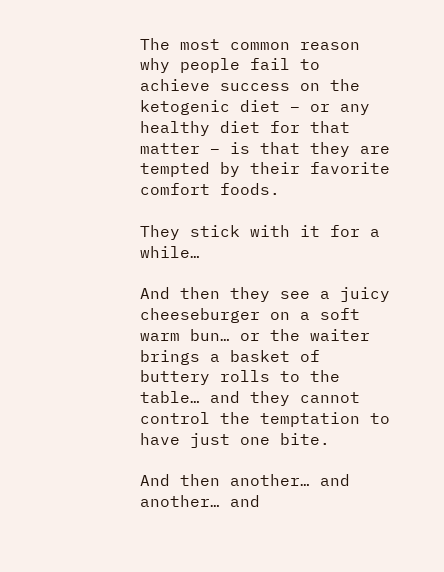The most common reason why people fail to achieve success on the ketogenic diet – or any healthy diet for that matter – is that they are tempted by their favorite comfort foods.

They stick with it for a while…

And then they see a juicy cheeseburger on a soft warm bun… or the waiter brings a basket of buttery rolls to the table… and they cannot control the temptation to have just one bite.

And then another… and another… and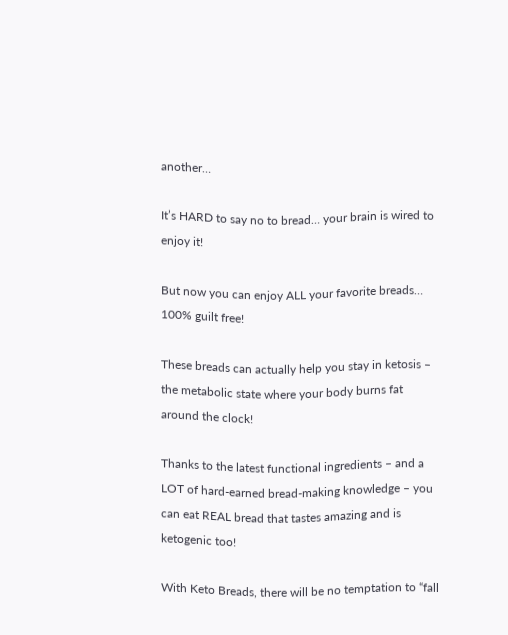another…

It’s HARD to say no to bread… your brain is wired to enjoy it!

But now you can enjoy ALL your favorite breads… 100% guilt free!

These breads can actually help you stay in ketosis – the metabolic state where your body burns fat around the clock!

Thanks to the latest functional ingredients – and a LOT of hard-earned bread-making knowledge – you can eat REAL bread that tastes amazing and is ketogenic too!

With Keto Breads, there will be no temptation to “fall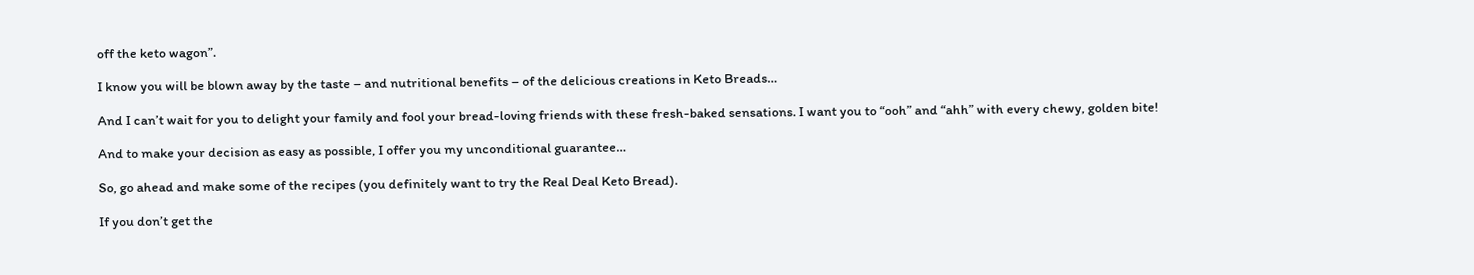off the keto wagon”.

I know you will be blown away by the taste – and nutritional benefits – of the delicious creations in Keto Breads…

And I can’t wait for you to delight your family and fool your bread-loving friends with these fresh-baked sensations. I want you to “ooh” and “ahh” with every chewy, golden bite!

And to make your decision as easy as possible, I offer you my unconditional guarantee…

So, go ahead and make some of the recipes (you definitely want to try the Real Deal Keto Bread).

If you don’t get the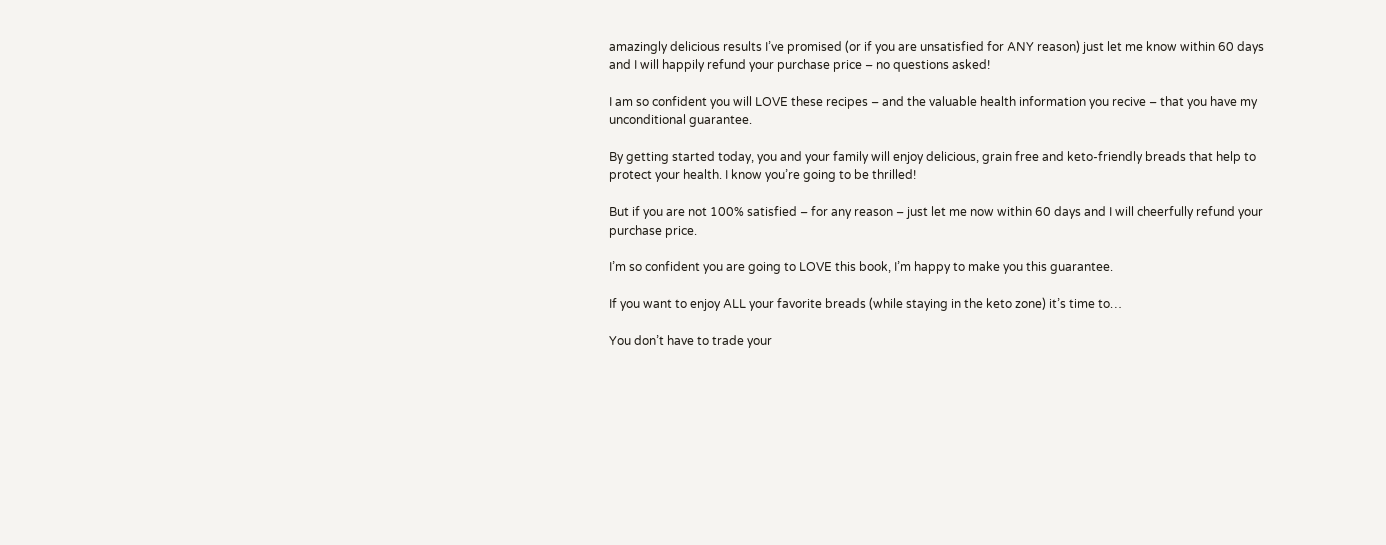amazingly delicious results I’ve promised (or if you are unsatisfied for ANY reason) just let me know within 60 days and I will happily refund your purchase price – no questions asked!

I am so confident you will LOVE these recipes – and the valuable health information you recive – that you have my unconditional guarantee.

By getting started today, you and your family will enjoy delicious, grain free and keto-friendly breads that help to protect your health. I know you’re going to be thrilled!

But if you are not 100% satisfied – for any reason – just let me now within 60 days and I will cheerfully refund your purchase price.

I’m so confident you are going to LOVE this book, I’m happy to make you this guarantee.

If you want to enjoy ALL your favorite breads (while staying in the keto zone) it’s time to…

You don’t have to trade your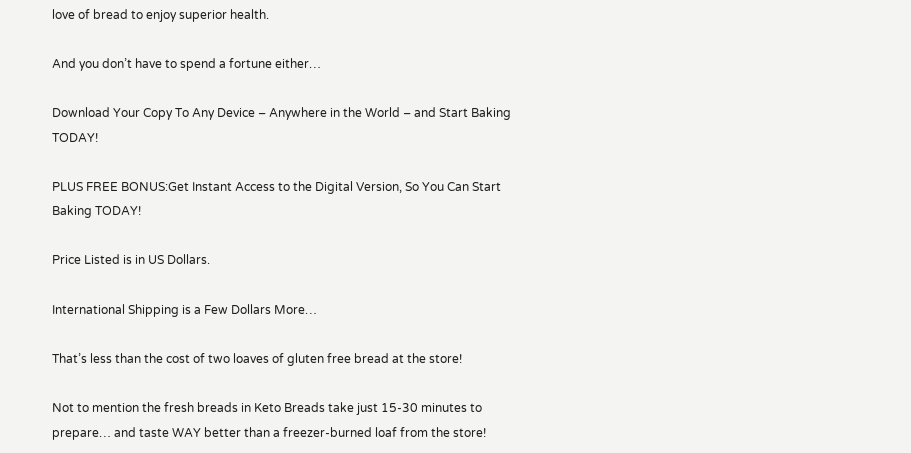love of bread to enjoy superior health.

And you don’t have to spend a fortune either…

Download Your Copy To Any Device – Anywhere in the World – and Start Baking TODAY!

PLUS FREE BONUS:Get Instant Access to the Digital Version, So You Can Start Baking TODAY!

Price Listed is in US Dollars.

International Shipping is a Few Dollars More…

That’s less than the cost of two loaves of gluten free bread at the store!

Not to mention the fresh breads in Keto Breads take just 15-30 minutes to prepare… and taste WAY better than a freezer-burned loaf from the store!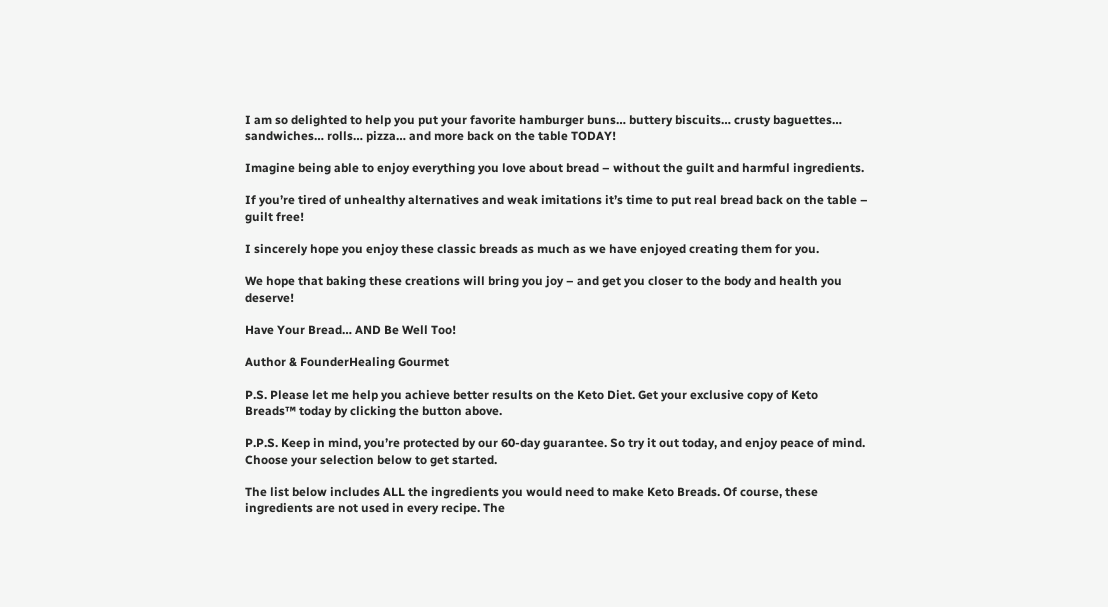I am so delighted to help you put your favorite hamburger buns… buttery biscuits… crusty baguettes… sandwiches… rolls… pizza… and more back on the table TODAY!

Imagine being able to enjoy everything you love about bread – without the guilt and harmful ingredients.

If you’re tired of unhealthy alternatives and weak imitations it’s time to put real bread back on the table – guilt free!

I sincerely hope you enjoy these classic breads as much as we have enjoyed creating them for you.

We hope that baking these creations will bring you joy – and get you closer to the body and health you deserve!

Have Your Bread… AND Be Well Too!

Author & FounderHealing Gourmet

P.S. Please let me help you achieve better results on the Keto Diet. Get your exclusive copy of Keto Breads™ today by clicking the button above.

P.P.S. Keep in mind, you’re protected by our 60-day guarantee. So try it out today, and enjoy peace of mind. Choose your selection below to get started.

The list below includes ALL the ingredients you would need to make Keto Breads. Of course, these ingredients are not used in every recipe. The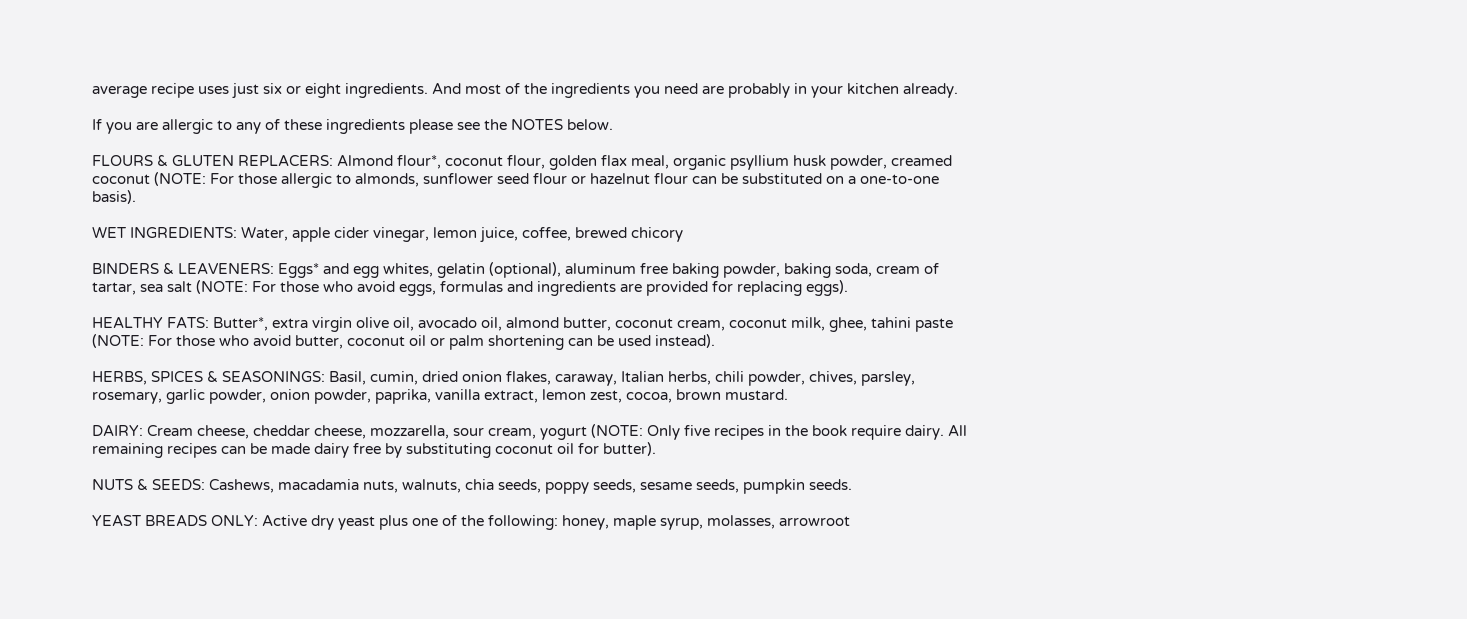average recipe uses just six or eight ingredients. And most of the ingredients you need are probably in your kitchen already.

If you are allergic to any of these ingredients please see the NOTES below.

FLOURS & GLUTEN REPLACERS: Almond flour*, coconut flour, golden flax meal, organic psyllium husk powder, creamed coconut (NOTE: For those allergic to almonds, sunflower seed flour or hazelnut flour can be substituted on a one-to-one basis).

WET INGREDIENTS: Water, apple cider vinegar, lemon juice, coffee, brewed chicory

BINDERS & LEAVENERS: Eggs* and egg whites, gelatin (optional), aluminum free baking powder, baking soda, cream of tartar, sea salt (NOTE: For those who avoid eggs, formulas and ingredients are provided for replacing eggs).

HEALTHY FATS: Butter*, extra virgin olive oil, avocado oil, almond butter, coconut cream, coconut milk, ghee, tahini paste (NOTE: For those who avoid butter, coconut oil or palm shortening can be used instead).

HERBS, SPICES & SEASONINGS: Basil, cumin, dried onion flakes, caraway, Italian herbs, chili powder, chives, parsley, rosemary, garlic powder, onion powder, paprika, vanilla extract, lemon zest, cocoa, brown mustard.

DAIRY: Cream cheese, cheddar cheese, mozzarella, sour cream, yogurt (NOTE: Only five recipes in the book require dairy. All remaining recipes can be made dairy free by substituting coconut oil for butter).

NUTS & SEEDS: Cashews, macadamia nuts, walnuts, chia seeds, poppy seeds, sesame seeds, pumpkin seeds.

YEAST BREADS ONLY: Active dry yeast plus one of the following: honey, maple syrup, molasses, arrowroot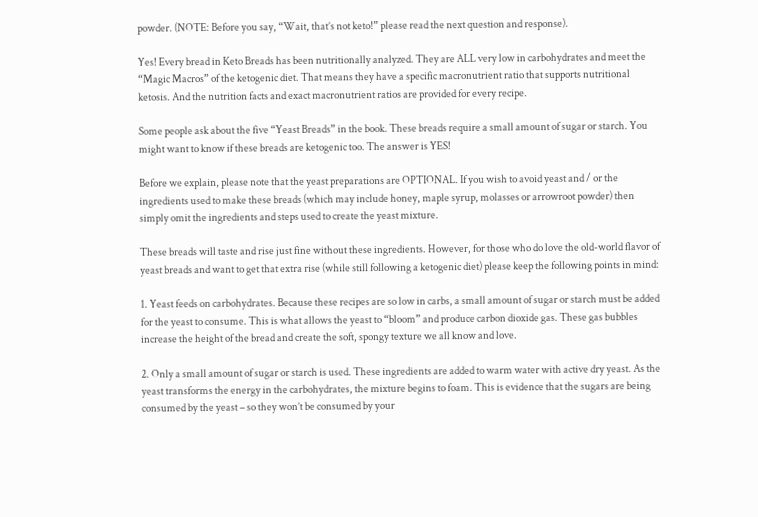powder. (NOTE: Before you say, “Wait, that’s not keto!” please read the next question and response).

Yes! Every bread in Keto Breads has been nutritionally analyzed. They are ALL very low in carbohydrates and meet the “Magic Macros” of the ketogenic diet. That means they have a specific macronutrient ratio that supports nutritional ketosis. And the nutrition facts and exact macronutrient ratios are provided for every recipe.

Some people ask about the five “Yeast Breads” in the book. These breads require a small amount of sugar or starch. You might want to know if these breads are ketogenic too. The answer is YES!

Before we explain, please note that the yeast preparations are OPTIONAL. If you wish to avoid yeast and / or the ingredients used to make these breads (which may include honey, maple syrup, molasses or arrowroot powder) then simply omit the ingredients and steps used to create the yeast mixture.

These breads will taste and rise just fine without these ingredients. However, for those who do love the old-world flavor of yeast breads and want to get that extra rise (while still following a ketogenic diet) please keep the following points in mind:

1. Yeast feeds on carbohydrates. Because these recipes are so low in carbs, a small amount of sugar or starch must be added for the yeast to consume. This is what allows the yeast to “bloom” and produce carbon dioxide gas. These gas bubbles increase the height of the bread and create the soft, spongy texture we all know and love.

2. Only a small amount of sugar or starch is used. These ingredients are added to warm water with active dry yeast. As the yeast transforms the energy in the carbohydrates, the mixture begins to foam. This is evidence that the sugars are being consumed by the yeast – so they won’t be consumed by your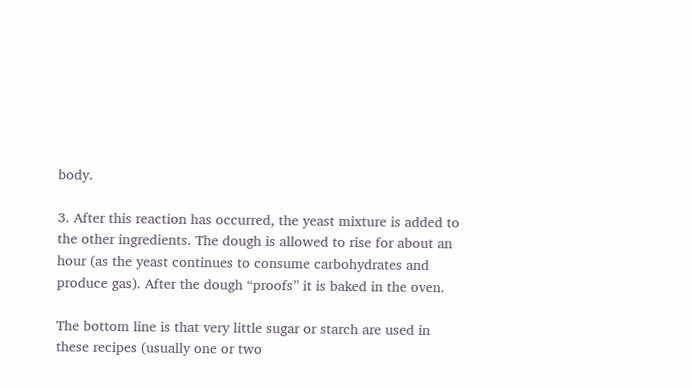body.

3. After this reaction has occurred, the yeast mixture is added to the other ingredients. The dough is allowed to rise for about an hour (as the yeast continues to consume carbohydrates and produce gas). After the dough “proofs” it is baked in the oven.

The bottom line is that very little sugar or starch are used in these recipes (usually one or two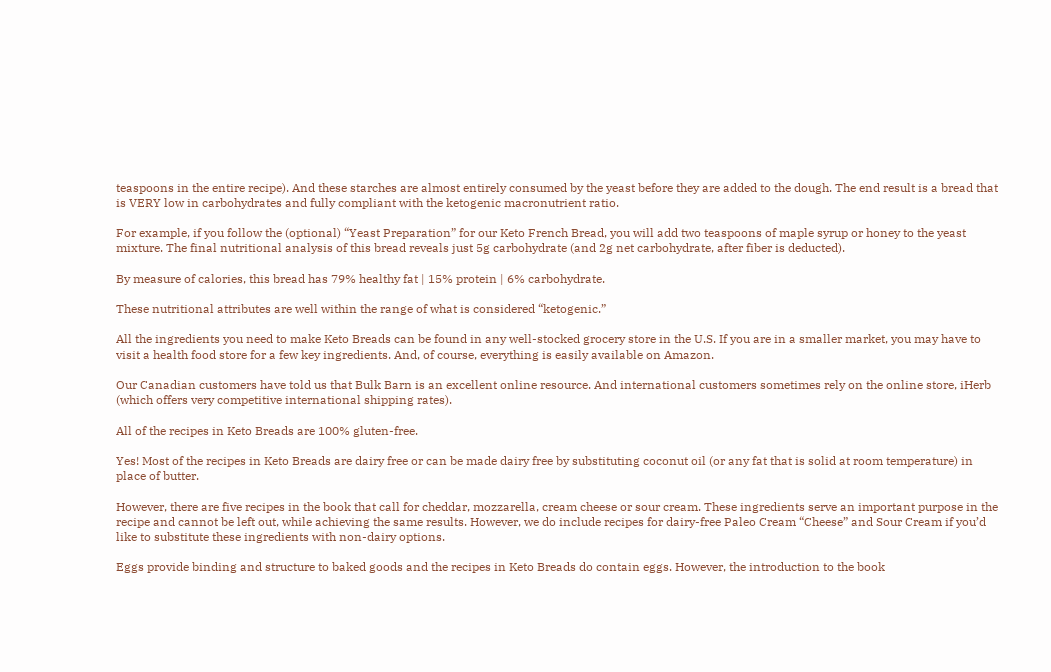teaspoons in the entire recipe). And these starches are almost entirely consumed by the yeast before they are added to the dough. The end result is a bread that is VERY low in carbohydrates and fully compliant with the ketogenic macronutrient ratio.

For example, if you follow the (optional) “Yeast Preparation” for our Keto French Bread, you will add two teaspoons of maple syrup or honey to the yeast mixture. The final nutritional analysis of this bread reveals just 5g carbohydrate (and 2g net carbohydrate, after fiber is deducted).

By measure of calories, this bread has 79% healthy fat | 15% protein | 6% carbohydrate.

These nutritional attributes are well within the range of what is considered “ketogenic.”

All the ingredients you need to make Keto Breads can be found in any well-stocked grocery store in the U.S. If you are in a smaller market, you may have to visit a health food store for a few key ingredients. And, of course, everything is easily available on Amazon.

Our Canadian customers have told us that Bulk Barn is an excellent online resource. And international customers sometimes rely on the online store, iHerb (which offers very competitive international shipping rates).

All of the recipes in Keto Breads are 100% gluten-free.

Yes! Most of the recipes in Keto Breads are dairy free or can be made dairy free by substituting coconut oil (or any fat that is solid at room temperature) in place of butter.

However, there are five recipes in the book that call for cheddar, mozzarella, cream cheese or sour cream. These ingredients serve an important purpose in the recipe and cannot be left out, while achieving the same results. However, we do include recipes for dairy-free Paleo Cream “Cheese” and Sour Cream if you’d like to substitute these ingredients with non-dairy options.

Eggs provide binding and structure to baked goods and the recipes in Keto Breads do contain eggs. However, the introduction to the book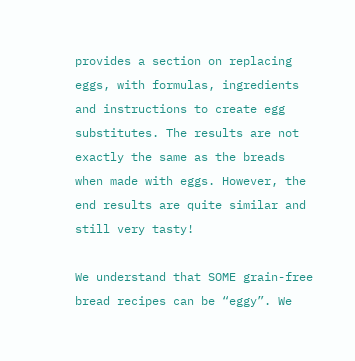provides a section on replacing eggs, with formulas, ingredients and instructions to create egg substitutes. The results are not exactly the same as the breads when made with eggs. However, the end results are quite similar and still very tasty!

We understand that SOME grain-free bread recipes can be “eggy”. We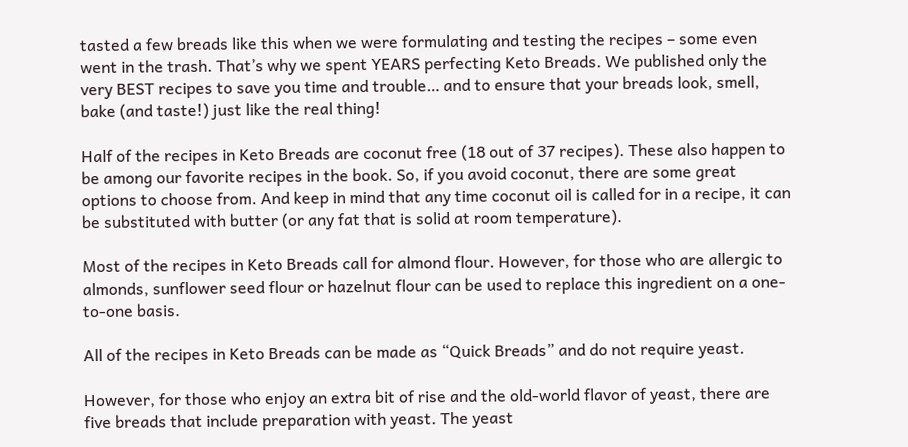tasted a few breads like this when we were formulating and testing the recipes – some even went in the trash. That’s why we spent YEARS perfecting Keto Breads. We published only the very BEST recipes to save you time and trouble… and to ensure that your breads look, smell, bake (and taste!) just like the real thing!

Half of the recipes in Keto Breads are coconut free (18 out of 37 recipes). These also happen to be among our favorite recipes in the book. So, if you avoid coconut, there are some great options to choose from. And keep in mind that any time coconut oil is called for in a recipe, it can be substituted with butter (or any fat that is solid at room temperature).

Most of the recipes in Keto Breads call for almond flour. However, for those who are allergic to almonds, sunflower seed flour or hazelnut flour can be used to replace this ingredient on a one-to-one basis.

All of the recipes in Keto Breads can be made as “Quick Breads” and do not require yeast.

However, for those who enjoy an extra bit of rise and the old-world flavor of yeast, there are five breads that include preparation with yeast. The yeast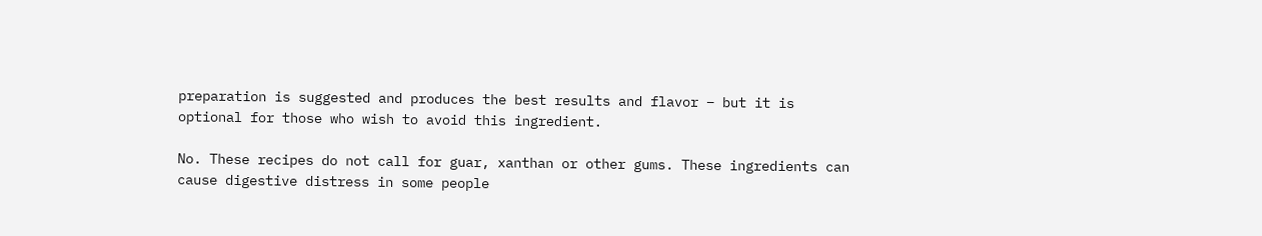preparation is suggested and produces the best results and flavor – but it is optional for those who wish to avoid this ingredient.

No. These recipes do not call for guar, xanthan or other gums. These ingredients can cause digestive distress in some people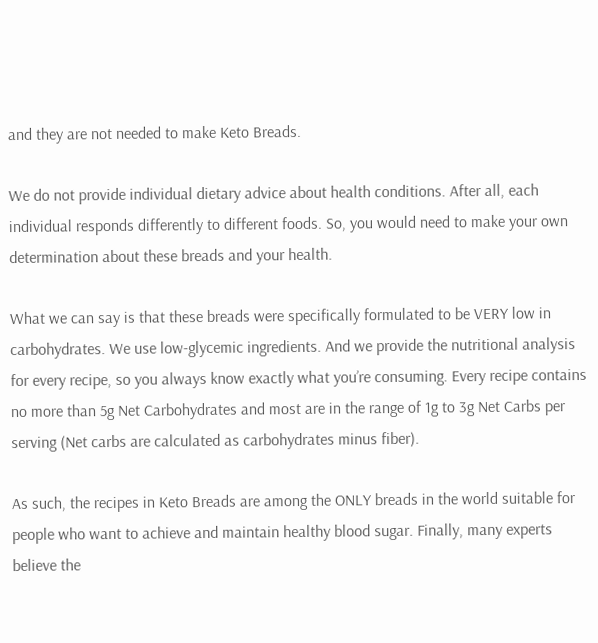and they are not needed to make Keto Breads.

We do not provide individual dietary advice about health conditions. After all, each individual responds differently to different foods. So, you would need to make your own determination about these breads and your health.

What we can say is that these breads were specifically formulated to be VERY low in carbohydrates. We use low-glycemic ingredients. And we provide the nutritional analysis for every recipe, so you always know exactly what you’re consuming. Every recipe contains no more than 5g Net Carbohydrates and most are in the range of 1g to 3g Net Carbs per serving (Net carbs are calculated as carbohydrates minus fiber).

As such, the recipes in Keto Breads are among the ONLY breads in the world suitable for people who want to achieve and maintain healthy blood sugar. Finally, many experts believe the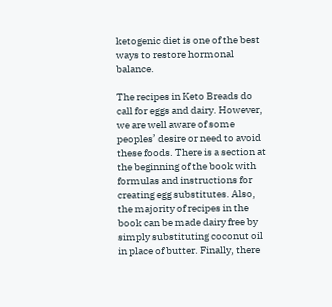ketogenic diet is one of the best ways to restore hormonal balance.

The recipes in Keto Breads do call for eggs and dairy. However, we are well aware of some peoples’ desire or need to avoid these foods. There is a section at the beginning of the book with formulas and instructions for creating egg substitutes. Also, the majority of recipes in the book can be made dairy free by simply substituting coconut oil in place of butter. Finally, there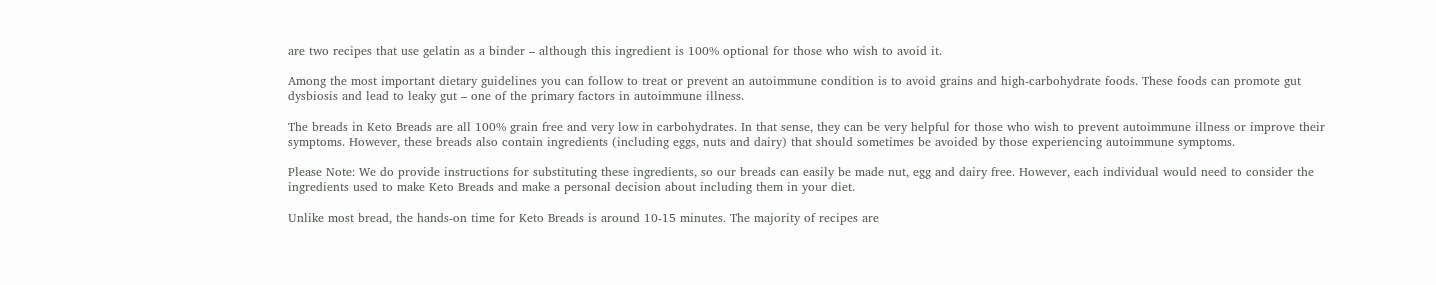are two recipes that use gelatin as a binder – although this ingredient is 100% optional for those who wish to avoid it.

Among the most important dietary guidelines you can follow to treat or prevent an autoimmune condition is to avoid grains and high-carbohydrate foods. These foods can promote gut dysbiosis and lead to leaky gut – one of the primary factors in autoimmune illness.

The breads in Keto Breads are all 100% grain free and very low in carbohydrates. In that sense, they can be very helpful for those who wish to prevent autoimmune illness or improve their symptoms. However, these breads also contain ingredients (including eggs, nuts and dairy) that should sometimes be avoided by those experiencing autoimmune symptoms.

Please Note: We do provide instructions for substituting these ingredients, so our breads can easily be made nut, egg and dairy free. However, each individual would need to consider the ingredients used to make Keto Breads and make a personal decision about including them in your diet.

Unlike most bread, the hands-on time for Keto Breads is around 10-15 minutes. The majority of recipes are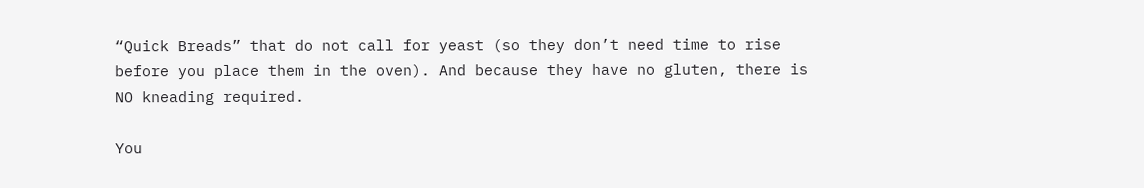“Quick Breads” that do not call for yeast (so they don’t need time to rise before you place them in the oven). And because they have no gluten, there is NO kneading required.

You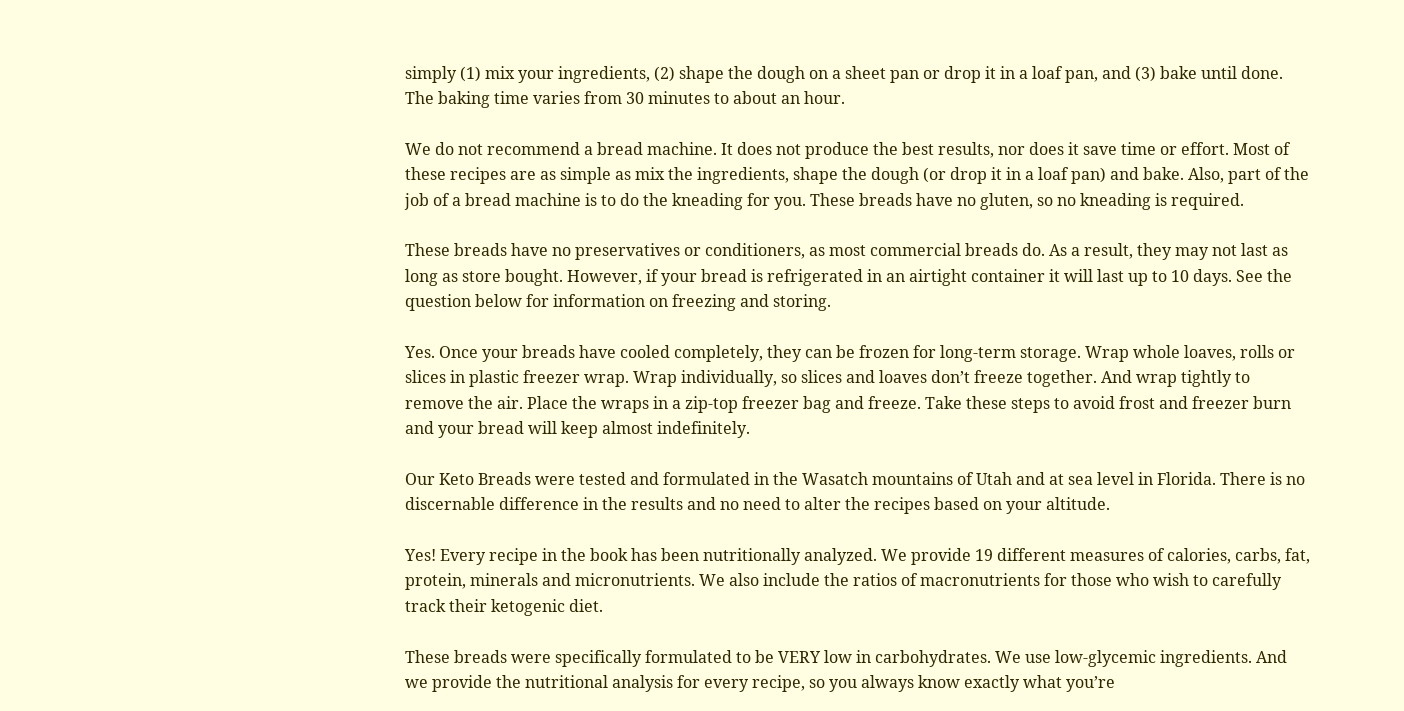simply (1) mix your ingredients, (2) shape the dough on a sheet pan or drop it in a loaf pan, and (3) bake until done. The baking time varies from 30 minutes to about an hour.

We do not recommend a bread machine. It does not produce the best results, nor does it save time or effort. Most of these recipes are as simple as mix the ingredients, shape the dough (or drop it in a loaf pan) and bake. Also, part of the job of a bread machine is to do the kneading for you. These breads have no gluten, so no kneading is required.

These breads have no preservatives or conditioners, as most commercial breads do. As a result, they may not last as long as store bought. However, if your bread is refrigerated in an airtight container it will last up to 10 days. See the question below for information on freezing and storing.

Yes. Once your breads have cooled completely, they can be frozen for long-term storage. Wrap whole loaves, rolls or slices in plastic freezer wrap. Wrap individually, so slices and loaves don’t freeze together. And wrap tightly to remove the air. Place the wraps in a zip-top freezer bag and freeze. Take these steps to avoid frost and freezer burn and your bread will keep almost indefinitely.

Our Keto Breads were tested and formulated in the Wasatch mountains of Utah and at sea level in Florida. There is no discernable difference in the results and no need to alter the recipes based on your altitude.

Yes! Every recipe in the book has been nutritionally analyzed. We provide 19 different measures of calories, carbs, fat, protein, minerals and micronutrients. We also include the ratios of macronutrients for those who wish to carefully track their ketogenic diet.

These breads were specifically formulated to be VERY low in carbohydrates. We use low-glycemic ingredients. And we provide the nutritional analysis for every recipe, so you always know exactly what you’re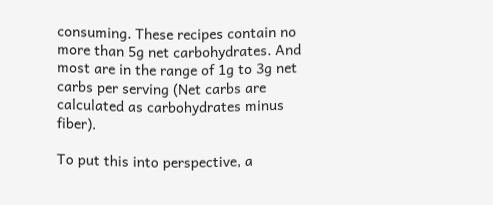consuming. These recipes contain no more than 5g net carbohydrates. And most are in the range of 1g to 3g net carbs per serving (Net carbs are calculated as carbohydrates minus fiber).

To put this into perspective, a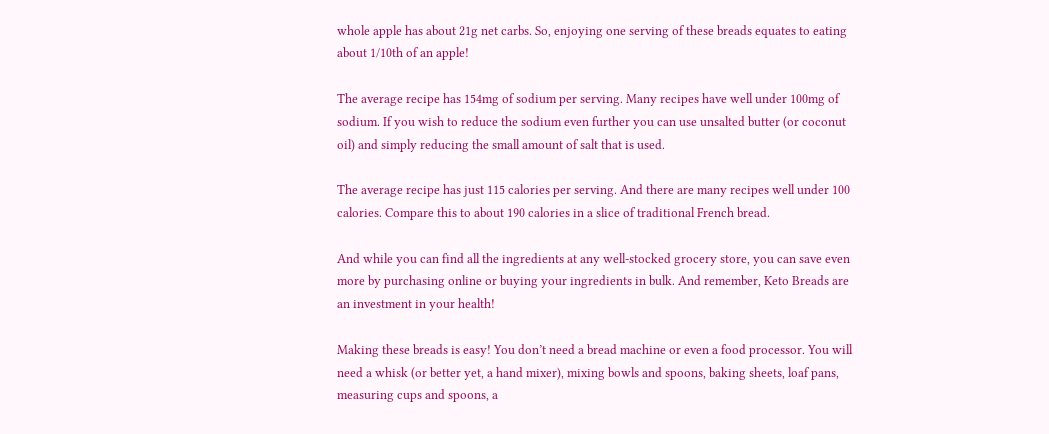whole apple has about 21g net carbs. So, enjoying one serving of these breads equates to eating about 1/10th of an apple!

The average recipe has 154mg of sodium per serving. Many recipes have well under 100mg of sodium. If you wish to reduce the sodium even further you can use unsalted butter (or coconut oil) and simply reducing the small amount of salt that is used.

The average recipe has just 115 calories per serving. And there are many recipes well under 100 calories. Compare this to about 190 calories in a slice of traditional French bread.

And while you can find all the ingredients at any well-stocked grocery store, you can save even more by purchasing online or buying your ingredients in bulk. And remember, Keto Breads are an investment in your health!

Making these breads is easy! You don’t need a bread machine or even a food processor. You will need a whisk (or better yet, a hand mixer), mixing bowls and spoons, baking sheets, loaf pans, measuring cups and spoons, a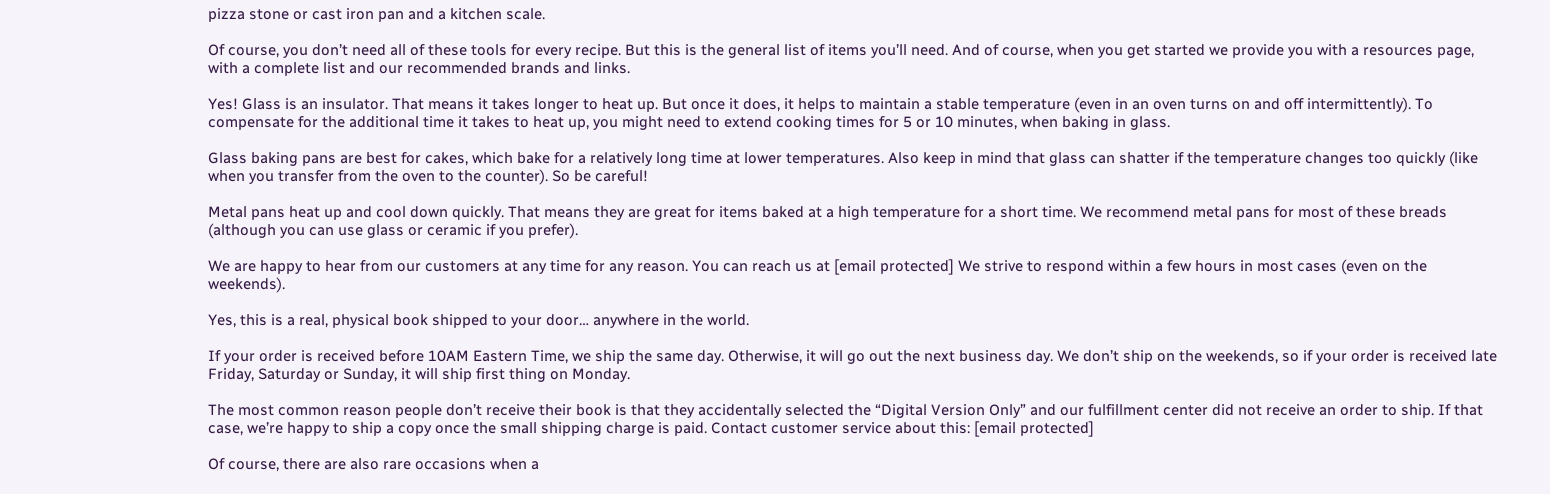pizza stone or cast iron pan and a kitchen scale.

Of course, you don’t need all of these tools for every recipe. But this is the general list of items you’ll need. And of course, when you get started we provide you with a resources page, with a complete list and our recommended brands and links.

Yes! Glass is an insulator. That means it takes longer to heat up. But once it does, it helps to maintain a stable temperature (even in an oven turns on and off intermittently). To compensate for the additional time it takes to heat up, you might need to extend cooking times for 5 or 10 minutes, when baking in glass.

Glass baking pans are best for cakes, which bake for a relatively long time at lower temperatures. Also keep in mind that glass can shatter if the temperature changes too quickly (like when you transfer from the oven to the counter). So be careful!

Metal pans heat up and cool down quickly. That means they are great for items baked at a high temperature for a short time. We recommend metal pans for most of these breads (although you can use glass or ceramic if you prefer).

We are happy to hear from our customers at any time for any reason. You can reach us at [email protected] We strive to respond within a few hours in most cases (even on the weekends).

Yes, this is a real, physical book shipped to your door… anywhere in the world.

If your order is received before 10AM Eastern Time, we ship the same day. Otherwise, it will go out the next business day. We don’t ship on the weekends, so if your order is received late Friday, Saturday or Sunday, it will ship first thing on Monday.

The most common reason people don’t receive their book is that they accidentally selected the “Digital Version Only” and our fulfillment center did not receive an order to ship. If that case, we’re happy to ship a copy once the small shipping charge is paid. Contact customer service about this: [email protected]

Of course, there are also rare occasions when a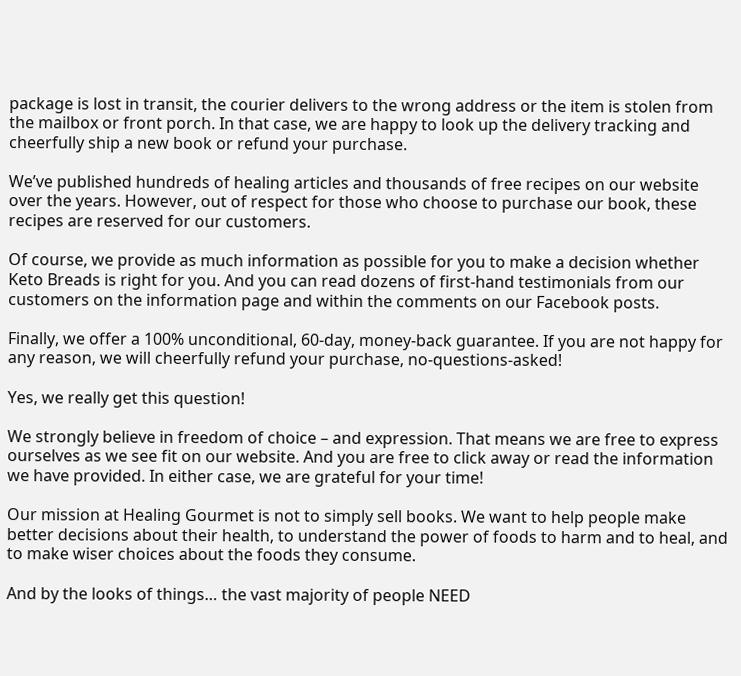package is lost in transit, the courier delivers to the wrong address or the item is stolen from the mailbox or front porch. In that case, we are happy to look up the delivery tracking and cheerfully ship a new book or refund your purchase.

We’ve published hundreds of healing articles and thousands of free recipes on our website over the years. However, out of respect for those who choose to purchase our book, these recipes are reserved for our customers.

Of course, we provide as much information as possible for you to make a decision whether Keto Breads is right for you. And you can read dozens of first-hand testimonials from our customers on the information page and within the comments on our Facebook posts.

Finally, we offer a 100% unconditional, 60-day, money-back guarantee. If you are not happy for any reason, we will cheerfully refund your purchase, no-questions-asked!

Yes, we really get this question!

We strongly believe in freedom of choice – and expression. That means we are free to express ourselves as we see fit on our website. And you are free to click away or read the information we have provided. In either case, we are grateful for your time!

Our mission at Healing Gourmet is not to simply sell books. We want to help people make better decisions about their health, to understand the power of foods to harm and to heal, and to make wiser choices about the foods they consume.

And by the looks of things… the vast majority of people NEED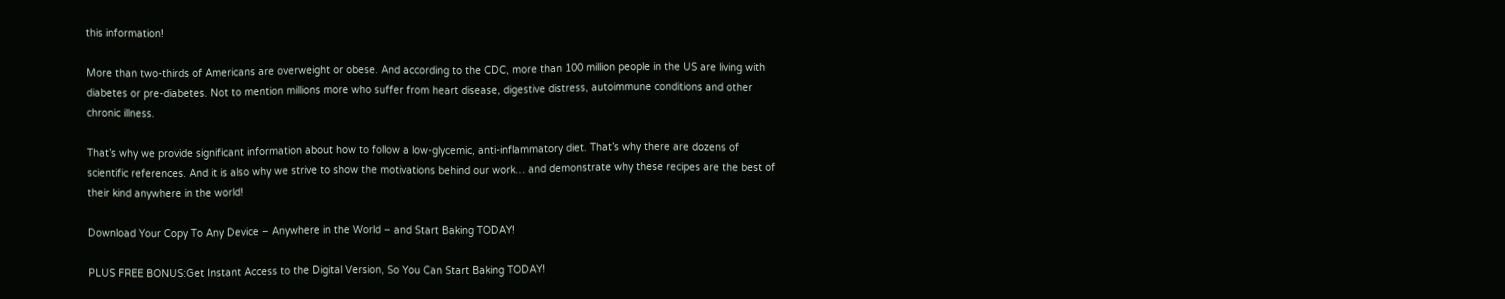this information!

More than two-thirds of Americans are overweight or obese. And according to the CDC, more than 100 million people in the US are living with diabetes or pre-diabetes. Not to mention millions more who suffer from heart disease, digestive distress, autoimmune conditions and other chronic illness.

That’s why we provide significant information about how to follow a low-glycemic, anti-inflammatory diet. That’s why there are dozens of scientific references. And it is also why we strive to show the motivations behind our work… and demonstrate why these recipes are the best of their kind anywhere in the world!

Download Your Copy To Any Device – Anywhere in the World – and Start Baking TODAY!

PLUS FREE BONUS:Get Instant Access to the Digital Version, So You Can Start Baking TODAY!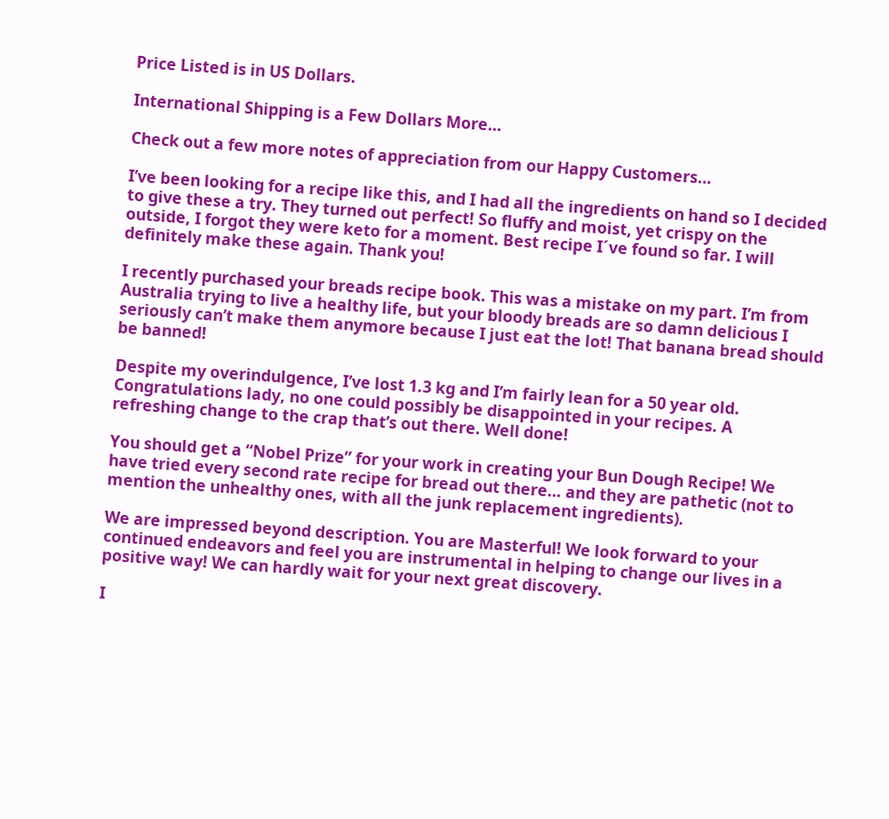Price Listed is in US Dollars.

International Shipping is a Few Dollars More…

Check out a few more notes of appreciation from our Happy Customers…

I’ve been looking for a recipe like this, and I had all the ingredients on hand so I decided to give these a try. They turned out perfect! So fluffy and moist, yet crispy on the outside, I forgot they were keto for a moment. Best recipe I´ve found so far. I will definitely make these again. Thank you!

I recently purchased your breads recipe book. This was a mistake on my part. I’m from Australia trying to live a healthy life, but your bloody breads are so damn delicious I seriously can’t make them anymore because I just eat the lot! That banana bread should be banned!

Despite my overindulgence, I’ve lost 1.3 kg and I’m fairly lean for a 50 year old. Congratulations lady, no one could possibly be disappointed in your recipes. A refreshing change to the crap that’s out there. Well done!

You should get a “Nobel Prize” for your work in creating your Bun Dough Recipe! We have tried every second rate recipe for bread out there… and they are pathetic (not to mention the unhealthy ones, with all the junk replacement ingredients).

We are impressed beyond description. You are Masterful! We look forward to your continued endeavors and feel you are instrumental in helping to change our lives in a positive way! We can hardly wait for your next great discovery.

I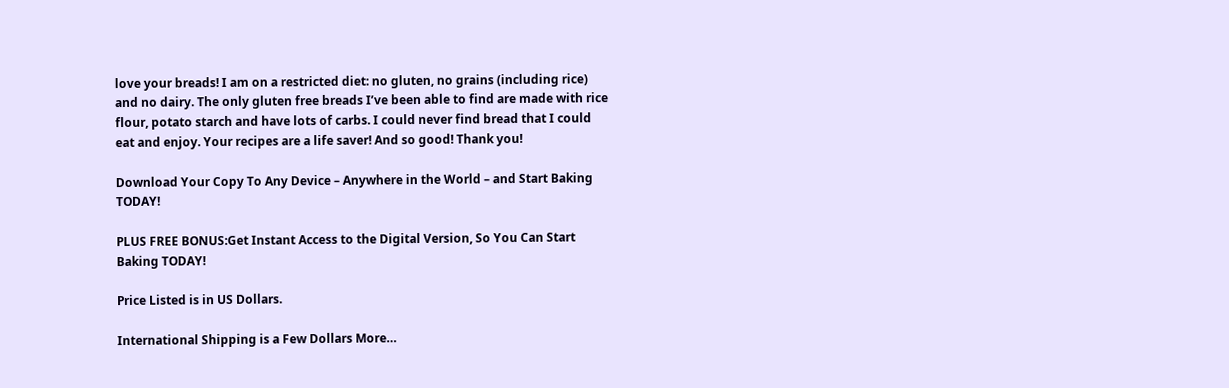love your breads! I am on a restricted diet: no gluten, no grains (including rice) and no dairy. The only gluten free breads I’ve been able to find are made with rice flour, potato starch and have lots of carbs. I could never find bread that I could eat and enjoy. Your recipes are a life saver! And so good! Thank you!

Download Your Copy To Any Device – Anywhere in the World – and Start Baking TODAY!

PLUS FREE BONUS:Get Instant Access to the Digital Version, So You Can Start Baking TODAY!

Price Listed is in US Dollars.

International Shipping is a Few Dollars More…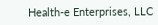Health-e Enterprises, LLC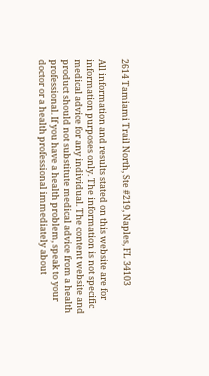2614 Tamiami Trail North, Ste #219, Naples, FL 34103

All information and results stated on this website are for information purposes only. The information is not specific medical advice for any individual. The content website and product should not substitute medical advice from a health professional. If you have a health problem, speak to your doctor or a health professional immediately about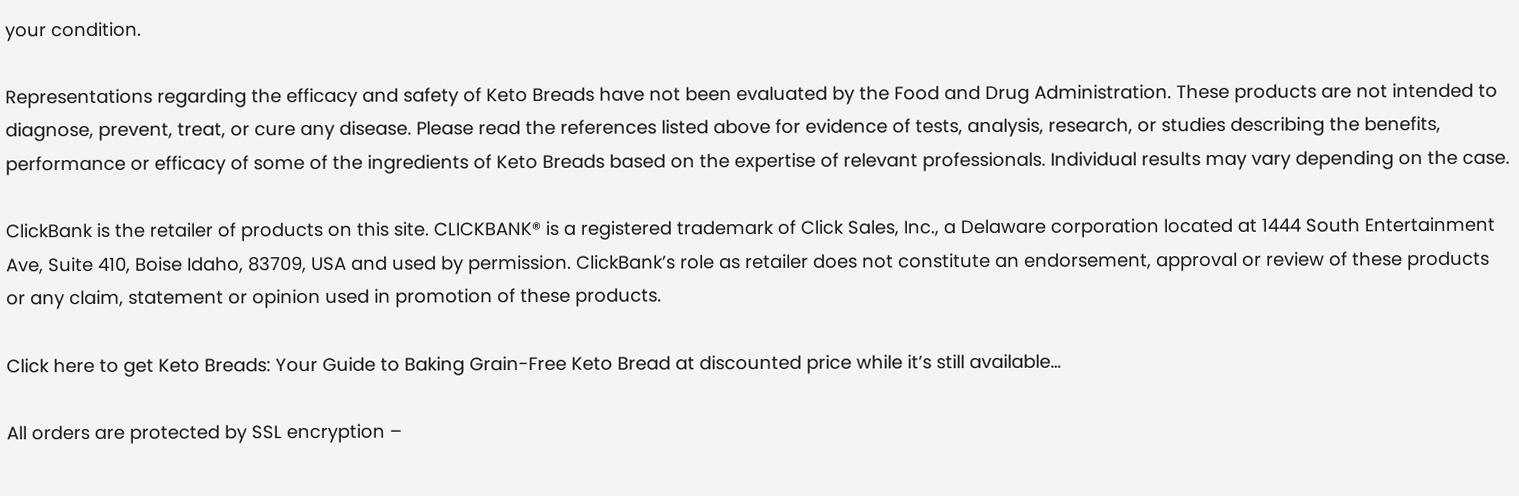your condition.

Representations regarding the efficacy and safety of Keto Breads have not been evaluated by the Food and Drug Administration. These products are not intended to diagnose, prevent, treat, or cure any disease. Please read the references listed above for evidence of tests, analysis, research, or studies describing the benefits, performance or efficacy of some of the ingredients of Keto Breads based on the expertise of relevant professionals. Individual results may vary depending on the case.

ClickBank is the retailer of products on this site. CLICKBANK® is a registered trademark of Click Sales, Inc., a Delaware corporation located at 1444 South Entertainment Ave, Suite 410, Boise Idaho, 83709, USA and used by permission. ClickBank’s role as retailer does not constitute an endorsement, approval or review of these products or any claim, statement or opinion used in promotion of these products.

Click here to get Keto Breads: Your Guide to Baking Grain-Free Keto Bread at discounted price while it’s still available…

All orders are protected by SSL encryption –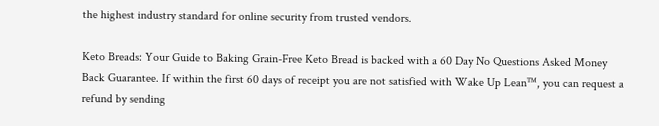the highest industry standard for online security from trusted vendors.

Keto Breads: Your Guide to Baking Grain-Free Keto Bread is backed with a 60 Day No Questions Asked Money Back Guarantee. If within the first 60 days of receipt you are not satisfied with Wake Up Lean™, you can request a refund by sending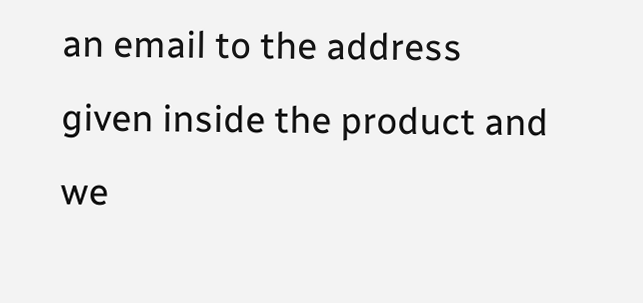an email to the address given inside the product and we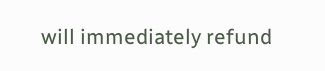will immediately refund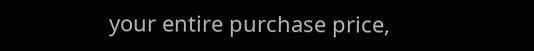your entire purchase price,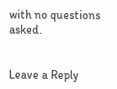with no questions asked.


Leave a Reply